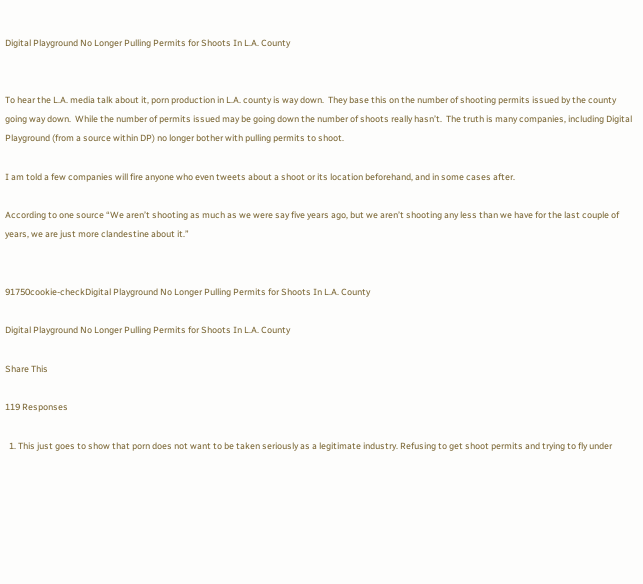Digital Playground No Longer Pulling Permits for Shoots In L.A. County


To hear the L.A. media talk about it, porn production in L.A. county is way down.  They base this on the number of shooting permits issued by the county going way down.  While the number of permits issued may be going down the number of shoots really hasn’t.  The truth is many companies, including Digital Playground (from a source within DP) no longer bother with pulling permits to shoot.

I am told a few companies will fire anyone who even tweets about a shoot or its location beforehand, and in some cases after.

According to one source “We aren’t shooting as much as we were say five years ago, but we aren’t shooting any less than we have for the last couple of years, we are just more clandestine about it.”


91750cookie-checkDigital Playground No Longer Pulling Permits for Shoots In L.A. County

Digital Playground No Longer Pulling Permits for Shoots In L.A. County

Share This

119 Responses

  1. This just goes to show that porn does not want to be taken seriously as a legitimate industry. Refusing to get shoot permits and trying to fly under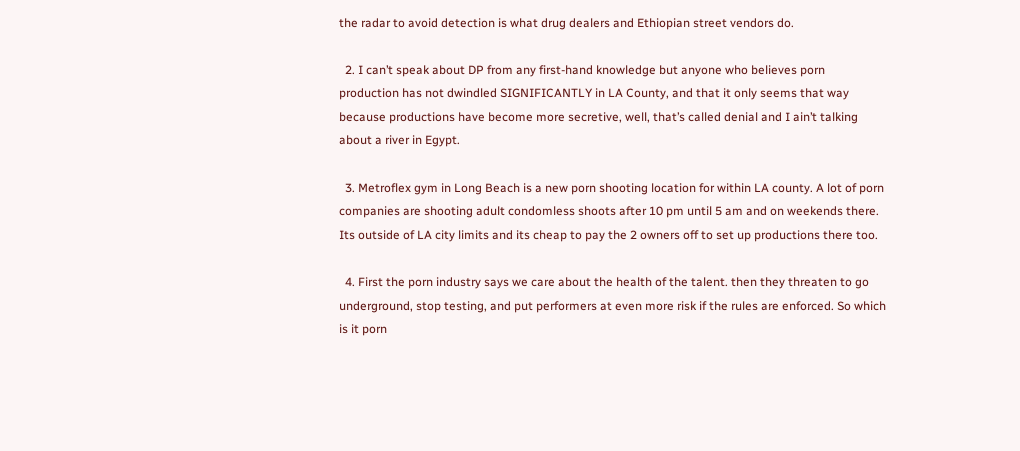the radar to avoid detection is what drug dealers and Ethiopian street vendors do.

  2. I can’t speak about DP from any first-hand knowledge but anyone who believes porn production has not dwindled SIGNIFICANTLY in LA County, and that it only seems that way because productions have become more secretive, well, that’s called denial and I ain’t talking about a river in Egypt.

  3. Metroflex gym in Long Beach is a new porn shooting location for within LA county. A lot of porn companies are shooting adult condomless shoots after 10 pm until 5 am and on weekends there. Its outside of LA city limits and its cheap to pay the 2 owners off to set up productions there too.

  4. First the porn industry says we care about the health of the talent. then they threaten to go underground, stop testing, and put performers at even more risk if the rules are enforced. So which is it porn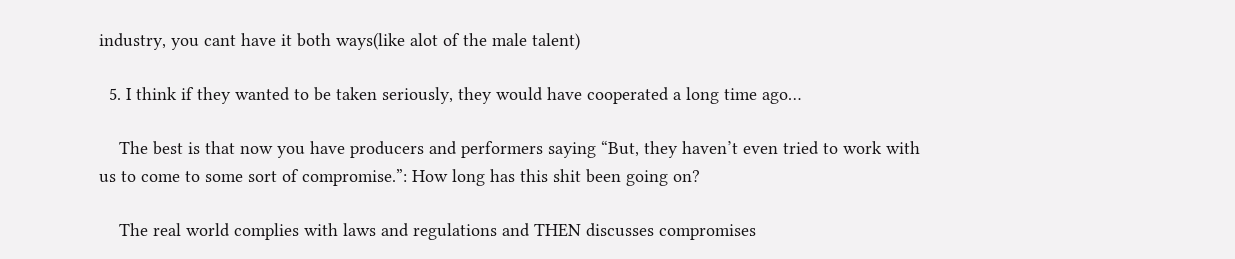industry, you cant have it both ways(like alot of the male talent)

  5. I think if they wanted to be taken seriously, they would have cooperated a long time ago…

    The best is that now you have producers and performers saying “But, they haven’t even tried to work with us to come to some sort of compromise.”: How long has this shit been going on?

    The real world complies with laws and regulations and THEN discusses compromises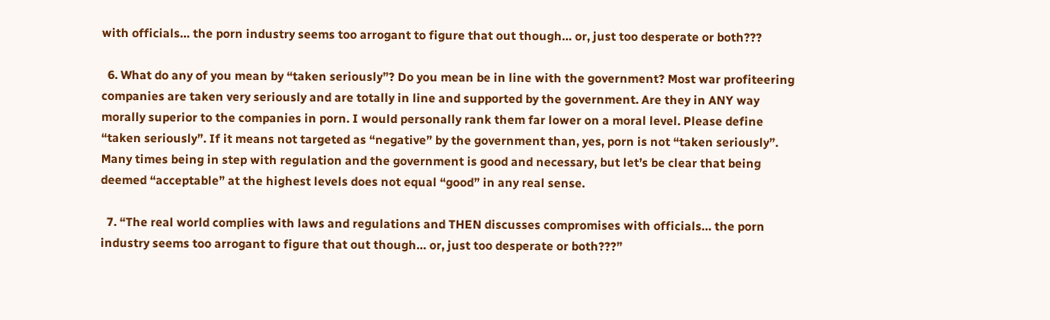with officials… the porn industry seems too arrogant to figure that out though… or, just too desperate or both???

  6. What do any of you mean by “taken seriously”? Do you mean be in line with the government? Most war profiteering companies are taken very seriously and are totally in line and supported by the government. Are they in ANY way morally superior to the companies in porn. I would personally rank them far lower on a moral level. Please define “taken seriously”. If it means not targeted as “negative” by the government than, yes, porn is not “taken seriously”. Many times being in step with regulation and the government is good and necessary, but let’s be clear that being deemed “acceptable” at the highest levels does not equal “good” in any real sense.

  7. “The real world complies with laws and regulations and THEN discusses compromises with officials… the porn industry seems too arrogant to figure that out though… or, just too desperate or both???”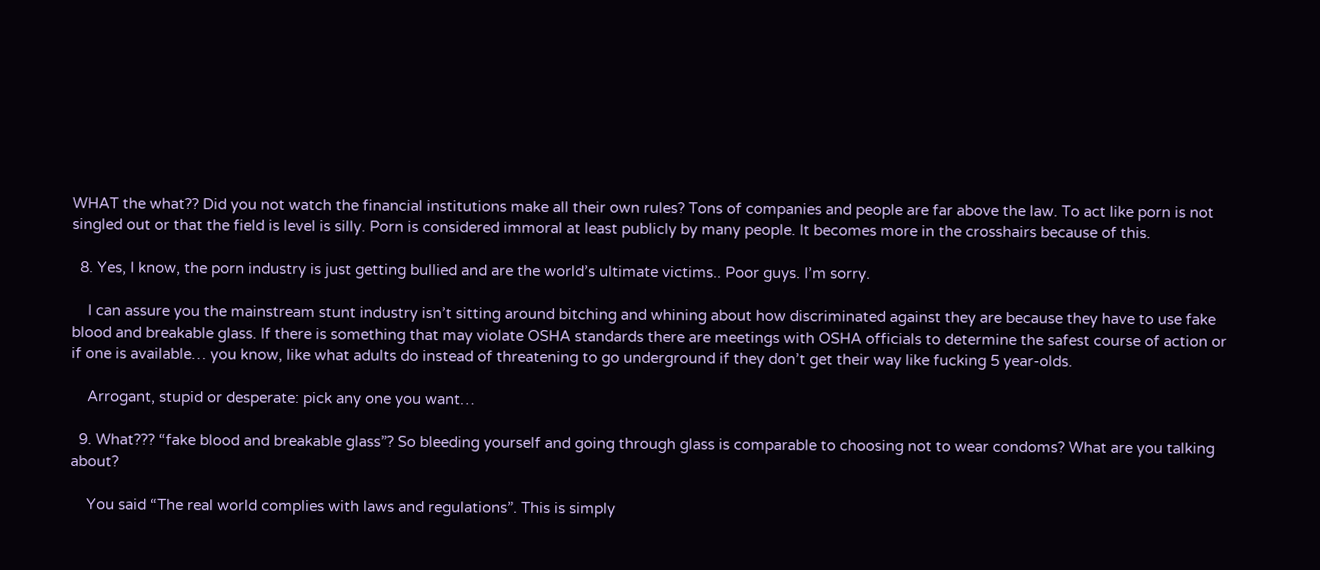WHAT the what?? Did you not watch the financial institutions make all their own rules? Tons of companies and people are far above the law. To act like porn is not singled out or that the field is level is silly. Porn is considered immoral at least publicly by many people. It becomes more in the crosshairs because of this.

  8. Yes, I know, the porn industry is just getting bullied and are the world’s ultimate victims.. Poor guys. I’m sorry.

    I can assure you the mainstream stunt industry isn’t sitting around bitching and whining about how discriminated against they are because they have to use fake blood and breakable glass. If there is something that may violate OSHA standards there are meetings with OSHA officials to determine the safest course of action or if one is available… you know, like what adults do instead of threatening to go underground if they don’t get their way like fucking 5 year-olds.

    Arrogant, stupid or desperate: pick any one you want…

  9. What??? “fake blood and breakable glass”? So bleeding yourself and going through glass is comparable to choosing not to wear condoms? What are you talking about?

    You said “The real world complies with laws and regulations”. This is simply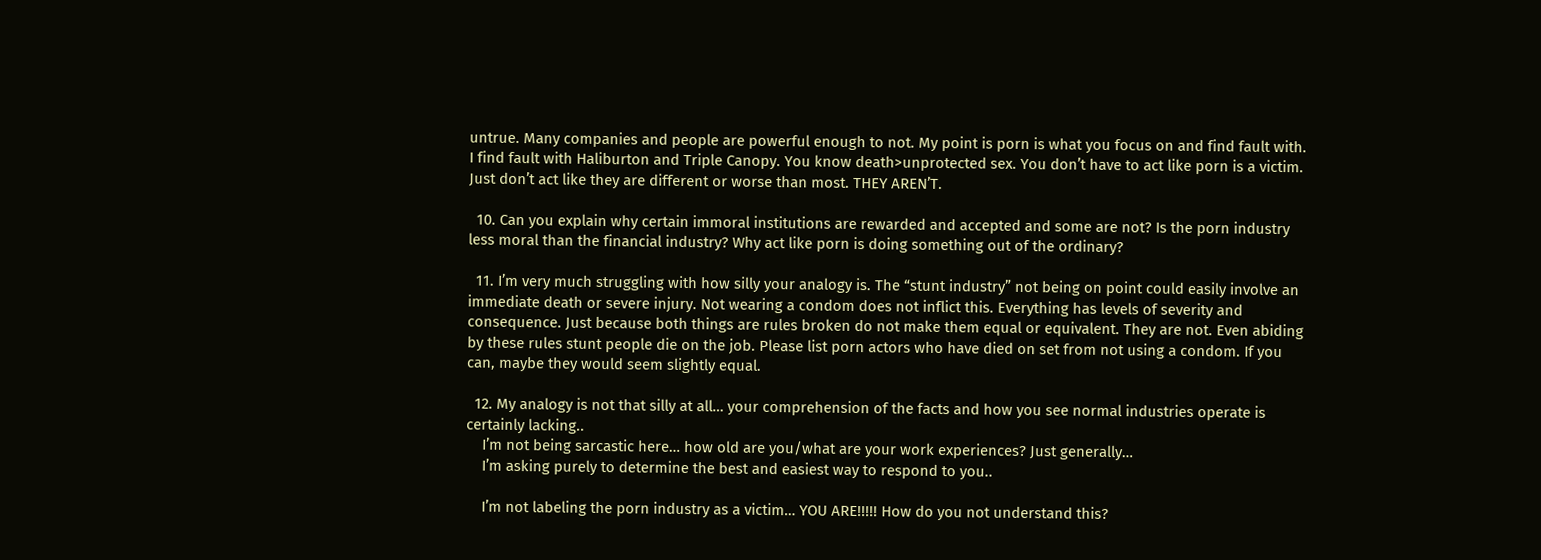untrue. Many companies and people are powerful enough to not. My point is porn is what you focus on and find fault with. I find fault with Haliburton and Triple Canopy. You know death>unprotected sex. You don’t have to act like porn is a victim. Just don’t act like they are different or worse than most. THEY AREN’T.

  10. Can you explain why certain immoral institutions are rewarded and accepted and some are not? Is the porn industry less moral than the financial industry? Why act like porn is doing something out of the ordinary?

  11. I’m very much struggling with how silly your analogy is. The “stunt industry” not being on point could easily involve an immediate death or severe injury. Not wearing a condom does not inflict this. Everything has levels of severity and consequence. Just because both things are rules broken do not make them equal or equivalent. They are not. Even abiding by these rules stunt people die on the job. Please list porn actors who have died on set from not using a condom. If you can, maybe they would seem slightly equal.

  12. My analogy is not that silly at all… your comprehension of the facts and how you see normal industries operate is certainly lacking..
    I’m not being sarcastic here… how old are you/what are your work experiences? Just generally…
    I’m asking purely to determine the best and easiest way to respond to you..

    I’m not labeling the porn industry as a victim… YOU ARE!!!!! How do you not understand this?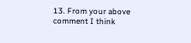13. From your above comment I think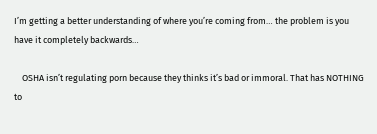I’m getting a better understanding of where you’re coming from… the problem is you have it completely backwards…

    OSHA isn’t regulating porn because they thinks it’s bad or immoral. That has NOTHING to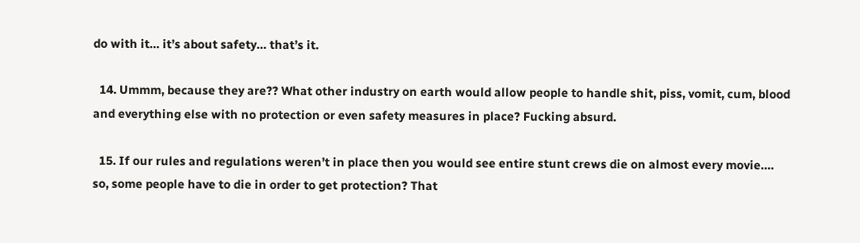do with it… it’s about safety… that’s it.

  14. Ummm, because they are?? What other industry on earth would allow people to handle shit, piss, vomit, cum, blood and everything else with no protection or even safety measures in place? Fucking absurd.

  15. If our rules and regulations weren’t in place then you would see entire stunt crews die on almost every movie…. so, some people have to die in order to get protection? That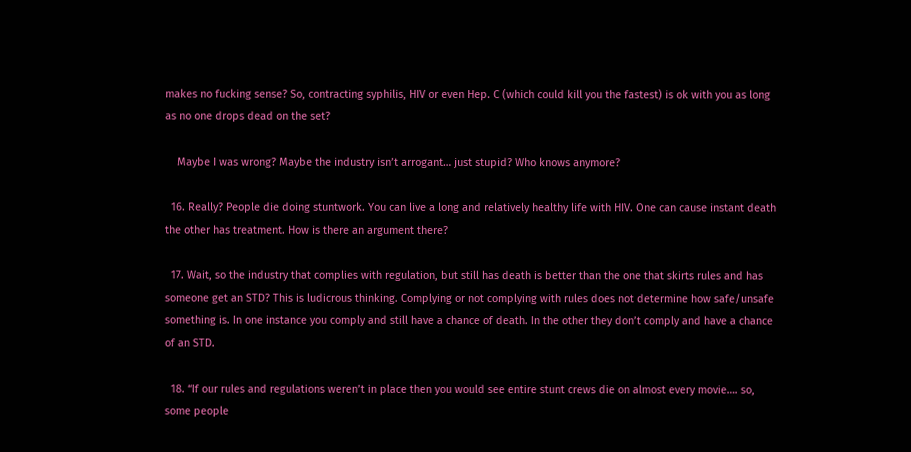makes no fucking sense? So, contracting syphilis, HIV or even Hep. C (which could kill you the fastest) is ok with you as long as no one drops dead on the set?

    Maybe I was wrong? Maybe the industry isn’t arrogant… just stupid? Who knows anymore?

  16. Really? People die doing stuntwork. You can live a long and relatively healthy life with HIV. One can cause instant death the other has treatment. How is there an argument there?

  17. Wait, so the industry that complies with regulation, but still has death is better than the one that skirts rules and has someone get an STD? This is ludicrous thinking. Complying or not complying with rules does not determine how safe/unsafe something is. In one instance you comply and still have a chance of death. In the other they don’t comply and have a chance of an STD.

  18. “If our rules and regulations weren’t in place then you would see entire stunt crews die on almost every movie…. so, some people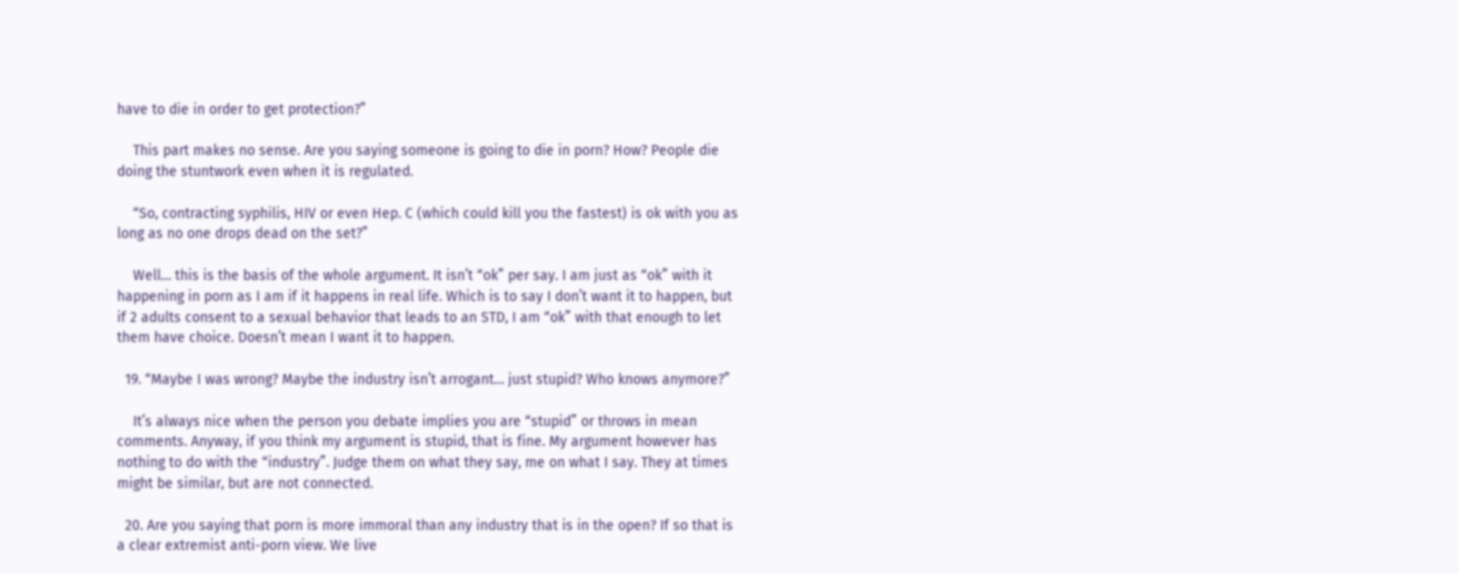have to die in order to get protection?”

    This part makes no sense. Are you saying someone is going to die in porn? How? People die doing the stuntwork even when it is regulated.

    “So, contracting syphilis, HIV or even Hep. C (which could kill you the fastest) is ok with you as long as no one drops dead on the set?”

    Well… this is the basis of the whole argument. It isn’t “ok” per say. I am just as “ok” with it happening in porn as I am if it happens in real life. Which is to say I don’t want it to happen, but if 2 adults consent to a sexual behavior that leads to an STD, I am “ok” with that enough to let them have choice. Doesn’t mean I want it to happen.

  19. “Maybe I was wrong? Maybe the industry isn’t arrogant… just stupid? Who knows anymore?”

    It’s always nice when the person you debate implies you are “stupid” or throws in mean comments. Anyway, if you think my argument is stupid, that is fine. My argument however has nothing to do with the “industry”. Judge them on what they say, me on what I say. They at times might be similar, but are not connected.

  20. Are you saying that porn is more immoral than any industry that is in the open? If so that is a clear extremist anti-porn view. We live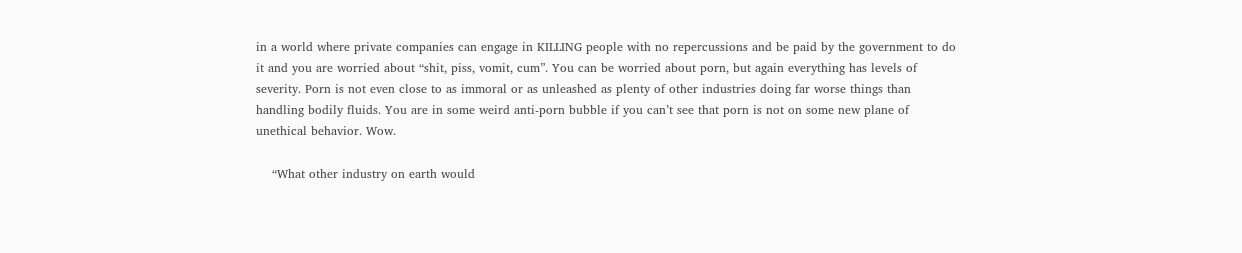in a world where private companies can engage in KILLING people with no repercussions and be paid by the government to do it and you are worried about “shit, piss, vomit, cum”. You can be worried about porn, but again everything has levels of severity. Porn is not even close to as immoral or as unleashed as plenty of other industries doing far worse things than handling bodily fluids. You are in some weird anti-porn bubble if you can’t see that porn is not on some new plane of unethical behavior. Wow.

    “What other industry on earth would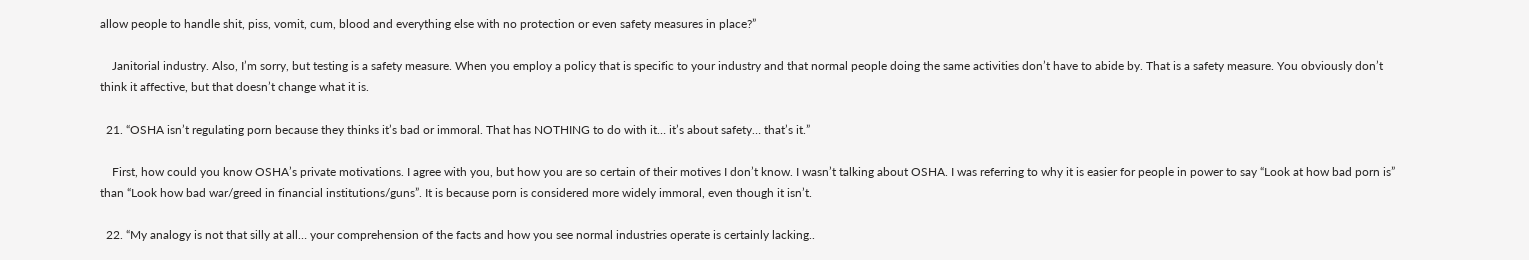allow people to handle shit, piss, vomit, cum, blood and everything else with no protection or even safety measures in place?”

    Janitorial industry. Also, I’m sorry, but testing is a safety measure. When you employ a policy that is specific to your industry and that normal people doing the same activities don’t have to abide by. That is a safety measure. You obviously don’t think it affective, but that doesn’t change what it is.

  21. “OSHA isn’t regulating porn because they thinks it’s bad or immoral. That has NOTHING to do with it… it’s about safety… that’s it.”

    First, how could you know OSHA’s private motivations. I agree with you, but how you are so certain of their motives I don’t know. I wasn’t talking about OSHA. I was referring to why it is easier for people in power to say “Look at how bad porn is” than “Look how bad war/greed in financial institutions/guns”. It is because porn is considered more widely immoral, even though it isn’t.

  22. “My analogy is not that silly at all… your comprehension of the facts and how you see normal industries operate is certainly lacking..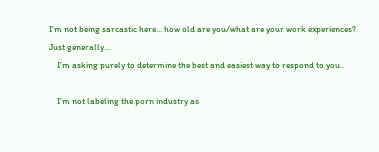I’m not being sarcastic here… how old are you/what are your work experiences? Just generally…
    I’m asking purely to determine the best and easiest way to respond to you..

    I’m not labeling the porn industry as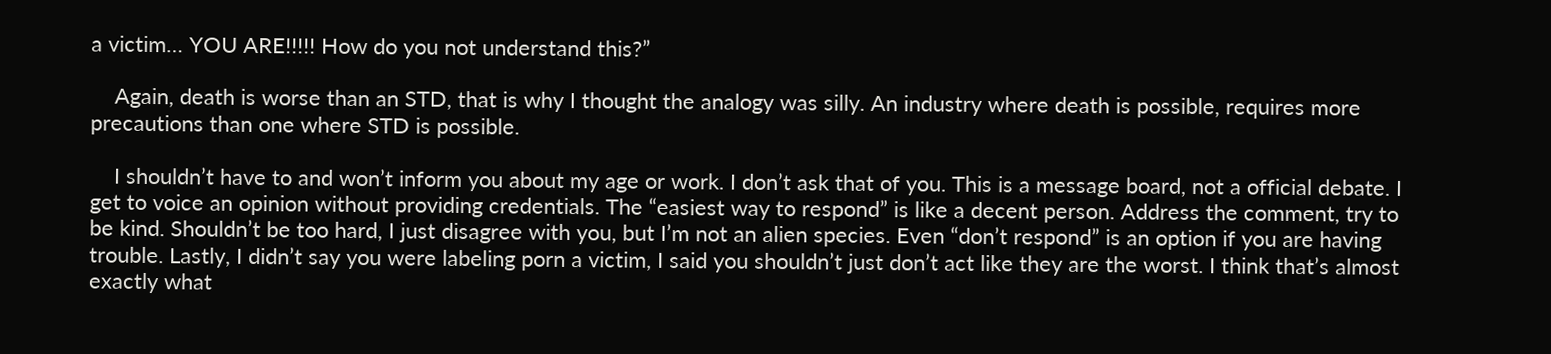a victim… YOU ARE!!!!! How do you not understand this?”

    Again, death is worse than an STD, that is why I thought the analogy was silly. An industry where death is possible, requires more precautions than one where STD is possible.

    I shouldn’t have to and won’t inform you about my age or work. I don’t ask that of you. This is a message board, not a official debate. I get to voice an opinion without providing credentials. The “easiest way to respond” is like a decent person. Address the comment, try to be kind. Shouldn’t be too hard, I just disagree with you, but I’m not an alien species. Even “don’t respond” is an option if you are having trouble. Lastly, I didn’t say you were labeling porn a victim, I said you shouldn’t just don’t act like they are the worst. I think that’s almost exactly what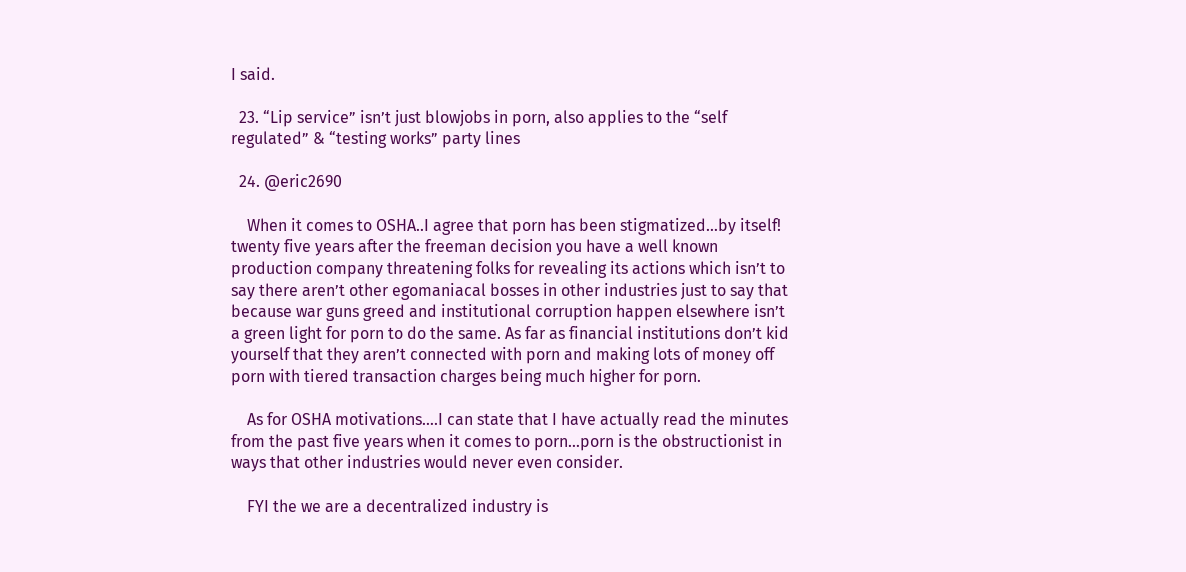I said.

  23. “Lip service” isn’t just blowjobs in porn, also applies to the “self regulated” & “testing works” party lines

  24. @eric2690

    When it comes to OSHA..I agree that porn has been stigmatized…by itself! twenty five years after the freeman decision you have a well known production company threatening folks for revealing its actions which isn’t to say there aren’t other egomaniacal bosses in other industries just to say that because war guns greed and institutional corruption happen elsewhere isn’t a green light for porn to do the same. As far as financial institutions don’t kid yourself that they aren’t connected with porn and making lots of money off porn with tiered transaction charges being much higher for porn.

    As for OSHA motivations….I can state that I have actually read the minutes from the past five years when it comes to porn…porn is the obstructionist in ways that other industries would never even consider.

    FYI the we are a decentralized industry is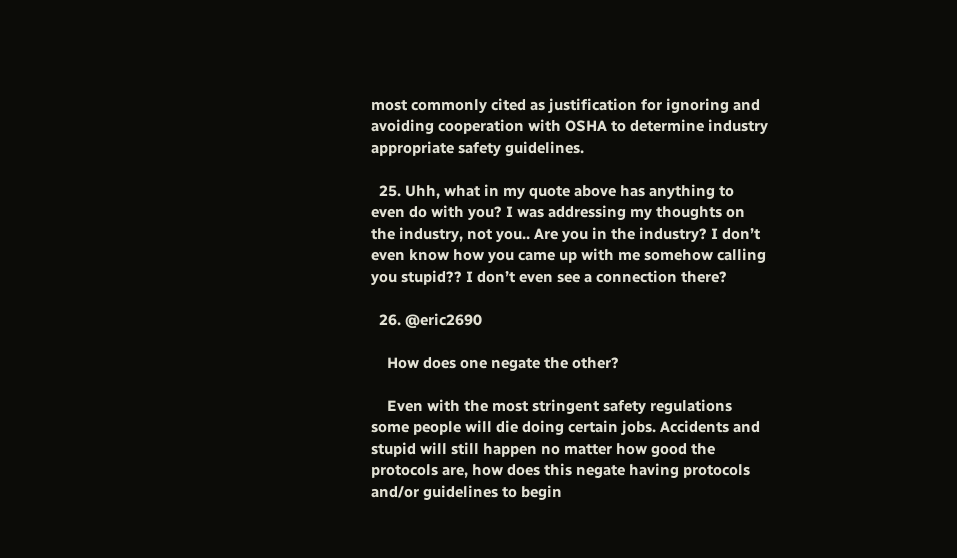most commonly cited as justification for ignoring and avoiding cooperation with OSHA to determine industry appropriate safety guidelines.

  25. Uhh, what in my quote above has anything to even do with you? I was addressing my thoughts on the industry, not you.. Are you in the industry? I don’t even know how you came up with me somehow calling you stupid?? I don’t even see a connection there?

  26. @eric2690

    How does one negate the other?

    Even with the most stringent safety regulations some people will die doing certain jobs. Accidents and stupid will still happen no matter how good the protocols are, how does this negate having protocols and/or guidelines to begin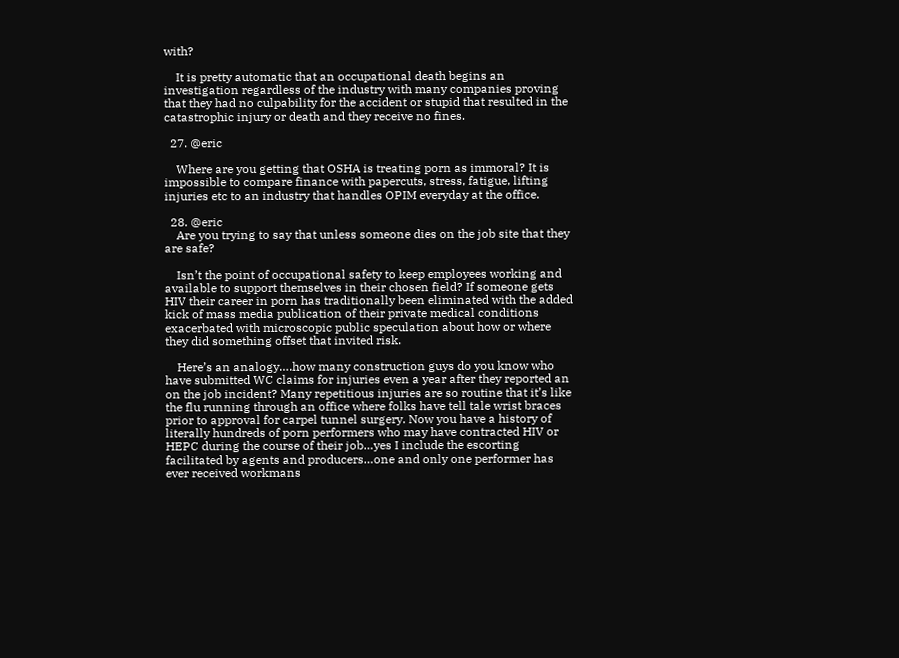with?

    It is pretty automatic that an occupational death begins an investigation regardless of the industry with many companies proving that they had no culpability for the accident or stupid that resulted in the catastrophic injury or death and they receive no fines.

  27. @eric

    Where are you getting that OSHA is treating porn as immoral? It is impossible to compare finance with papercuts, stress, fatigue, lifting injuries etc to an industry that handles OPIM everyday at the office.

  28. @eric
    Are you trying to say that unless someone dies on the job site that they are safe?

    Isn’t the point of occupational safety to keep employees working and available to support themselves in their chosen field? If someone gets HIV their career in porn has traditionally been eliminated with the added kick of mass media publication of their private medical conditions exacerbated with microscopic public speculation about how or where they did something offset that invited risk.

    Here’s an analogy….how many construction guys do you know who have submitted WC claims for injuries even a year after they reported an on the job incident? Many repetitious injuries are so routine that it’s like the flu running through an office where folks have tell tale wrist braces prior to approval for carpel tunnel surgery. Now you have a history of literally hundreds of porn performers who may have contracted HIV or HEPC during the course of their job…yes I include the escorting facilitated by agents and producers…one and only one performer has ever received workmans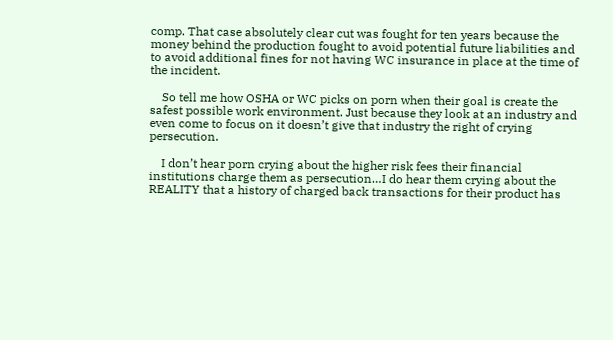comp. That case absolutely clear cut was fought for ten years because the money behind the production fought to avoid potential future liabilities and to avoid additional fines for not having WC insurance in place at the time of the incident.

    So tell me how OSHA or WC picks on porn when their goal is create the safest possible work environment. Just because they look at an industry and even come to focus on it doesn’t give that industry the right of crying persecution.

    I don’t hear porn crying about the higher risk fees their financial institutions charge them as persecution…I do hear them crying about the REALITY that a history of charged back transactions for their product has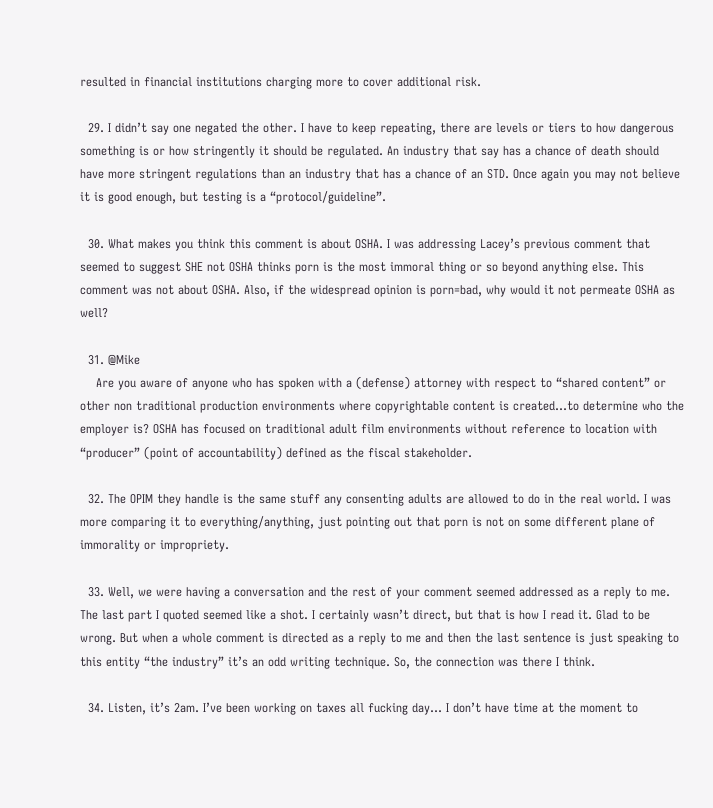resulted in financial institutions charging more to cover additional risk.

  29. I didn’t say one negated the other. I have to keep repeating, there are levels or tiers to how dangerous something is or how stringently it should be regulated. An industry that say has a chance of death should have more stringent regulations than an industry that has a chance of an STD. Once again you may not believe it is good enough, but testing is a “protocol/guideline”.

  30. What makes you think this comment is about OSHA. I was addressing Lacey’s previous comment that seemed to suggest SHE not OSHA thinks porn is the most immoral thing or so beyond anything else. This comment was not about OSHA. Also, if the widespread opinion is porn=bad, why would it not permeate OSHA as well?

  31. @Mike
    Are you aware of anyone who has spoken with a (defense) attorney with respect to “shared content” or other non traditional production environments where copyrightable content is created…to determine who the employer is? OSHA has focused on traditional adult film environments without reference to location with “producer” (point of accountability) defined as the fiscal stakeholder.

  32. The OPIM they handle is the same stuff any consenting adults are allowed to do in the real world. I was more comparing it to everything/anything, just pointing out that porn is not on some different plane of immorality or impropriety.

  33. Well, we were having a conversation and the rest of your comment seemed addressed as a reply to me. The last part I quoted seemed like a shot. I certainly wasn’t direct, but that is how I read it. Glad to be wrong. But when a whole comment is directed as a reply to me and then the last sentence is just speaking to this entity “the industry” it’s an odd writing technique. So, the connection was there I think.

  34. Listen, it’s 2am. I’ve been working on taxes all fucking day… I don’t have time at the moment to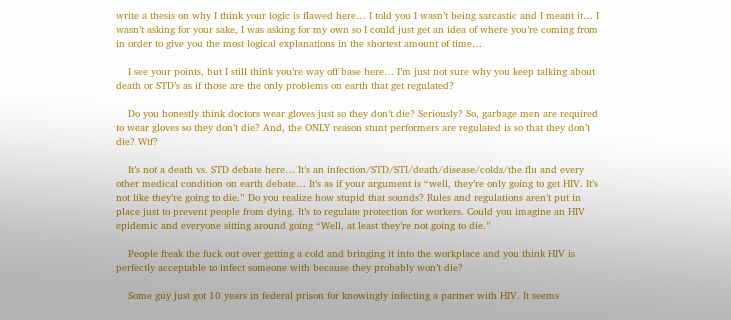write a thesis on why I think your logic is flawed here… I told you I wasn’t being sarcastic and I meant it… I wasn’t asking for your sake, I was asking for my own so I could just get an idea of where you’re coming from in order to give you the most logical explanations in the shortest amount of time…

    I see your points, but I still think you’re way off base here… I’m just not sure why you keep talking about death or STD’s as if those are the only problems on earth that get regulated?

    Do you honestly think doctors wear gloves just so they don’t die? Seriously? So, garbage men are required to wear gloves so they don’t die? And, the ONLY reason stunt performers are regulated is so that they don’t die? Wtf?

    It’s not a death vs. STD debate here… It’s an infection/STD/STI/death/disease/colds/the flu and every other medical condition on earth debate… It’s as if your argument is “well, they’re only going to get HIV. It’s not like they’re going to die.” Do you realize how stupid that sounds? Rules and regulations aren’t put in place just to prevent people from dying. It’s to regulate protection for workers. Could you imagine an HIV epidemic and everyone sitting around going “Well, at least they’re not going to die.”

    People freak the fuck out over getting a cold and bringing it into the workplace and you think HIV is perfectly acceptable to infect someone with because they probably won’t die?

    Some guy just got 10 years in federal prison for knowingly infecting a partner with HIV. It seems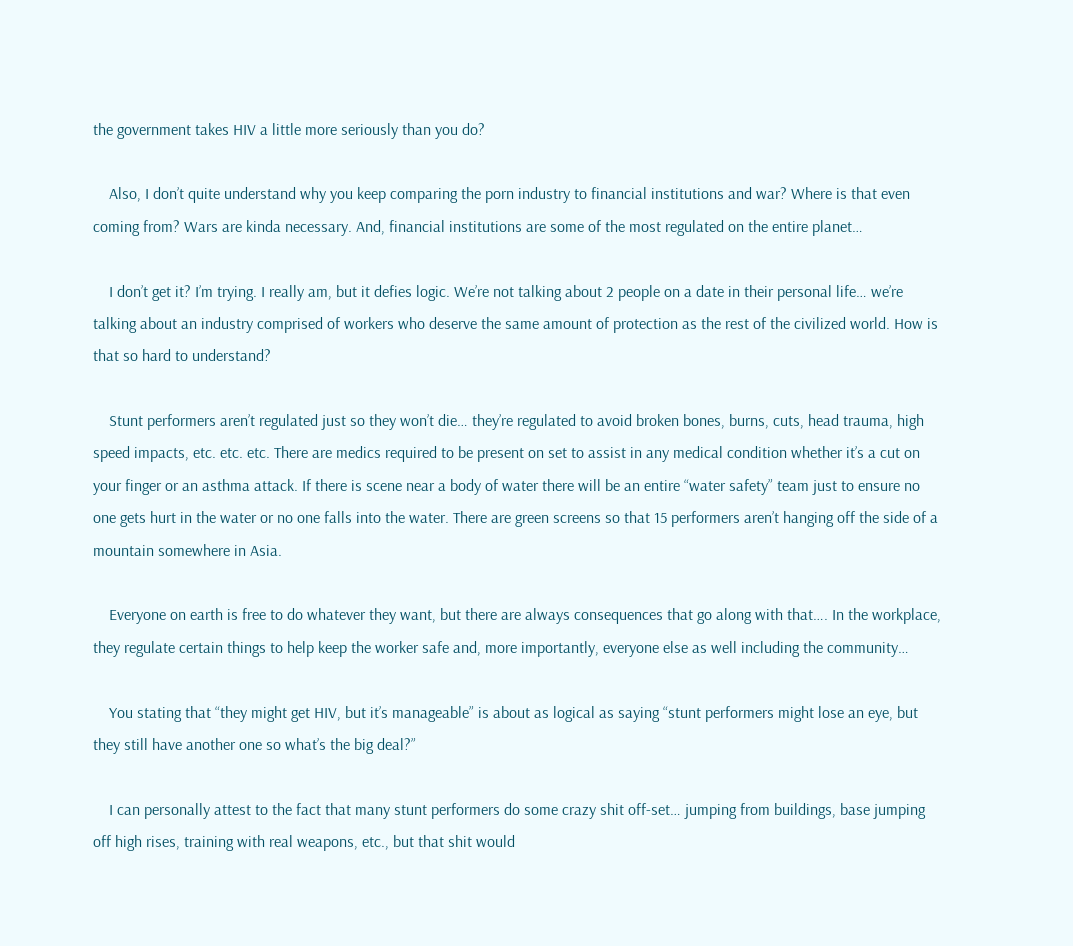the government takes HIV a little more seriously than you do?

    Also, I don’t quite understand why you keep comparing the porn industry to financial institutions and war? Where is that even coming from? Wars are kinda necessary. And, financial institutions are some of the most regulated on the entire planet…

    I don’t get it? I’m trying. I really am, but it defies logic. We’re not talking about 2 people on a date in their personal life… we’re talking about an industry comprised of workers who deserve the same amount of protection as the rest of the civilized world. How is that so hard to understand?

    Stunt performers aren’t regulated just so they won’t die… they’re regulated to avoid broken bones, burns, cuts, head trauma, high speed impacts, etc. etc. etc. There are medics required to be present on set to assist in any medical condition whether it’s a cut on your finger or an asthma attack. If there is scene near a body of water there will be an entire “water safety” team just to ensure no one gets hurt in the water or no one falls into the water. There are green screens so that 15 performers aren’t hanging off the side of a mountain somewhere in Asia.

    Everyone on earth is free to do whatever they want, but there are always consequences that go along with that…. In the workplace, they regulate certain things to help keep the worker safe and, more importantly, everyone else as well including the community…

    You stating that “they might get HIV, but it’s manageable” is about as logical as saying “stunt performers might lose an eye, but they still have another one so what’s the big deal?”

    I can personally attest to the fact that many stunt performers do some crazy shit off-set… jumping from buildings, base jumping off high rises, training with real weapons, etc., but that shit would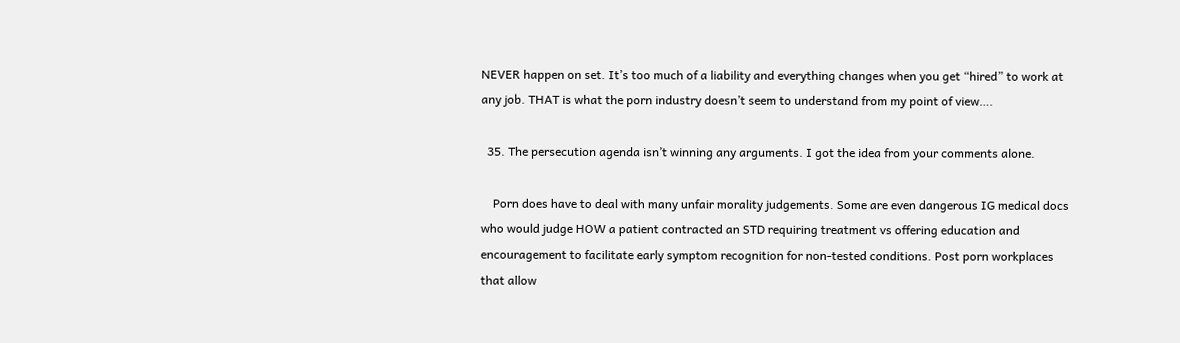NEVER happen on set. It’s too much of a liability and everything changes when you get “hired” to work at any job. THAT is what the porn industry doesn’t seem to understand from my point of view….

  35. The persecution agenda isn’t winning any arguments. I got the idea from your comments alone.

    Porn does have to deal with many unfair morality judgements. Some are even dangerous IG medical docs who would judge HOW a patient contracted an STD requiring treatment vs offering education and encouragement to facilitate early symptom recognition for non-tested conditions. Post porn workplaces that allow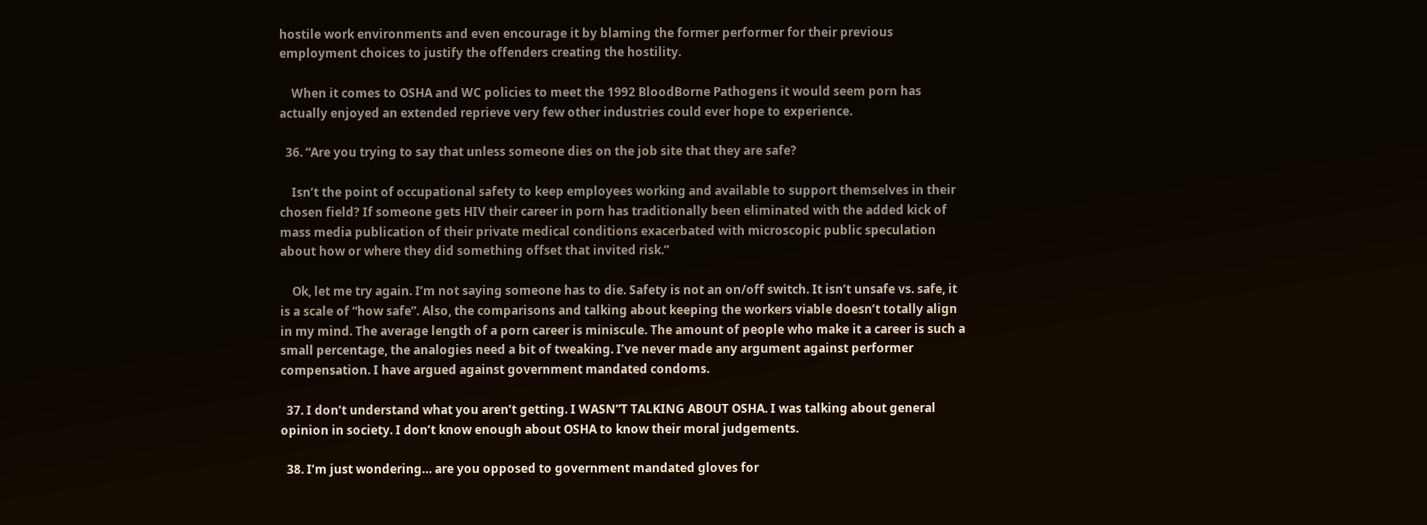hostile work environments and even encourage it by blaming the former performer for their previous employment choices to justify the offenders creating the hostility.

    When it comes to OSHA and WC policies to meet the 1992 BloodBorne Pathogens it would seem porn has actually enjoyed an extended reprieve very few other industries could ever hope to experience.

  36. “Are you trying to say that unless someone dies on the job site that they are safe?

    Isn’t the point of occupational safety to keep employees working and available to support themselves in their chosen field? If someone gets HIV their career in porn has traditionally been eliminated with the added kick of mass media publication of their private medical conditions exacerbated with microscopic public speculation about how or where they did something offset that invited risk.”

    Ok, let me try again. I’m not saying someone has to die. Safety is not an on/off switch. It isn’t unsafe vs. safe, it is a scale of “how safe”. Also, the comparisons and talking about keeping the workers viable doesn’t totally align in my mind. The average length of a porn career is miniscule. The amount of people who make it a career is such a small percentage, the analogies need a bit of tweaking. I’ve never made any argument against performer compensation. I have argued against government mandated condoms.

  37. I don’t understand what you aren’t getting. I WASN”T TALKING ABOUT OSHA. I was talking about general opinion in society. I don’t know enough about OSHA to know their moral judgements.

  38. I’m just wondering… are you opposed to government mandated gloves for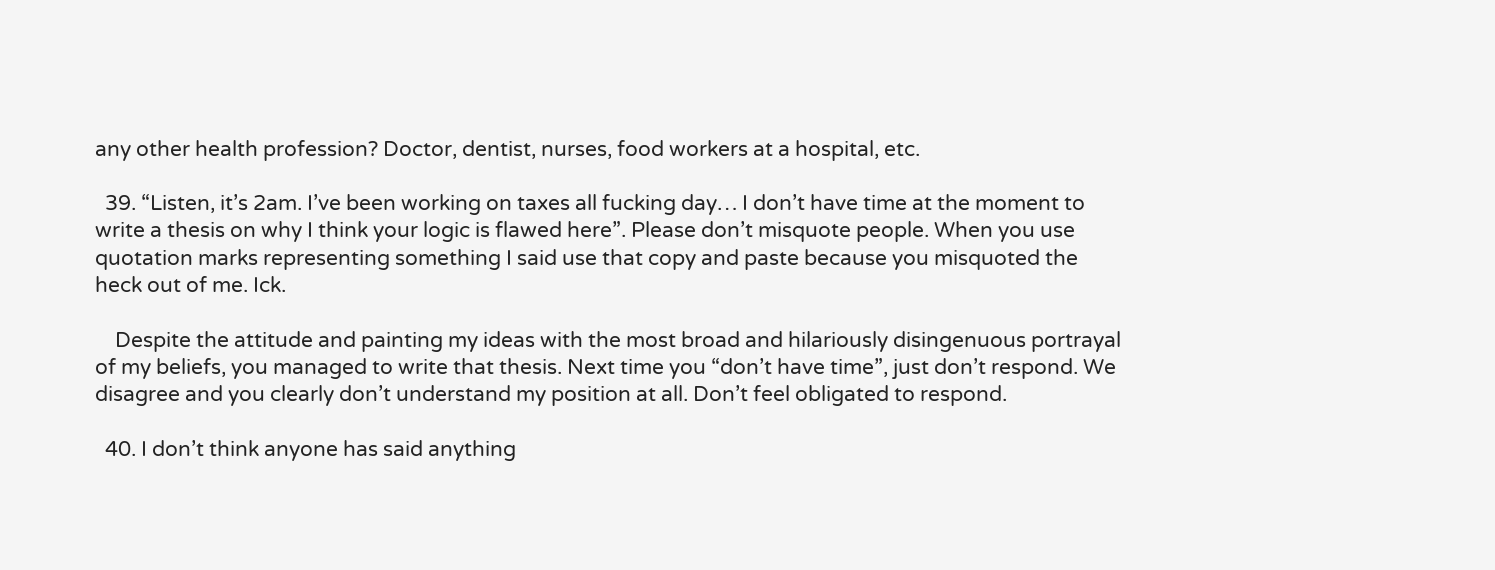any other health profession? Doctor, dentist, nurses, food workers at a hospital, etc.

  39. “Listen, it’s 2am. I’ve been working on taxes all fucking day… I don’t have time at the moment to write a thesis on why I think your logic is flawed here”. Please don’t misquote people. When you use quotation marks representing something I said use that copy and paste because you misquoted the heck out of me. Ick.

    Despite the attitude and painting my ideas with the most broad and hilariously disingenuous portrayal of my beliefs, you managed to write that thesis. Next time you “don’t have time”, just don’t respond. We disagree and you clearly don’t understand my position at all. Don’t feel obligated to respond.

  40. I don’t think anyone has said anything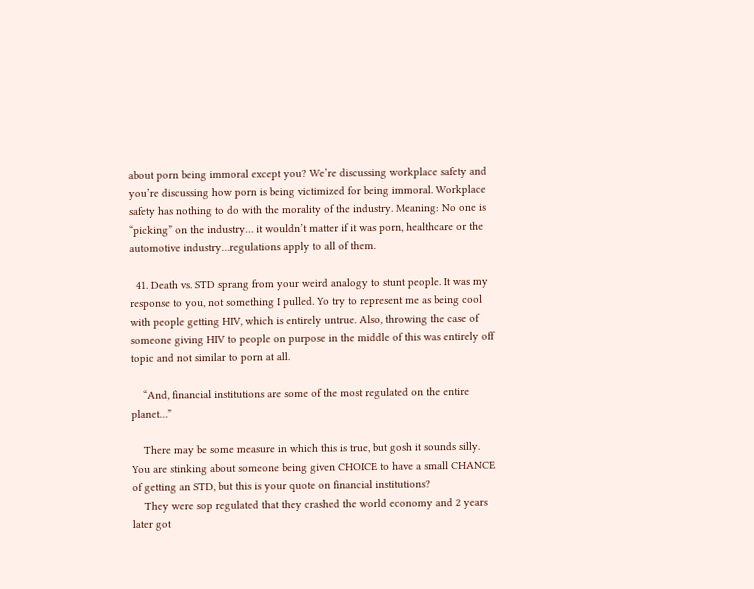about porn being immoral except you? We’re discussing workplace safety and you’re discussing how porn is being victimized for being immoral. Workplace safety has nothing to do with the morality of the industry. Meaning: No one is “picking” on the industry… it wouldn’t matter if it was porn, healthcare or the automotive industry…regulations apply to all of them.

  41. Death vs. STD sprang from your weird analogy to stunt people. It was my response to you, not something I pulled. Yo try to represent me as being cool with people getting HIV, which is entirely untrue. Also, throwing the case of someone giving HIV to people on purpose in the middle of this was entirely off topic and not similar to porn at all.

    “And, financial institutions are some of the most regulated on the entire planet…”

    There may be some measure in which this is true, but gosh it sounds silly. You are stinking about someone being given CHOICE to have a small CHANCE of getting an STD, but this is your quote on financial institutions?
    They were sop regulated that they crashed the world economy and 2 years later got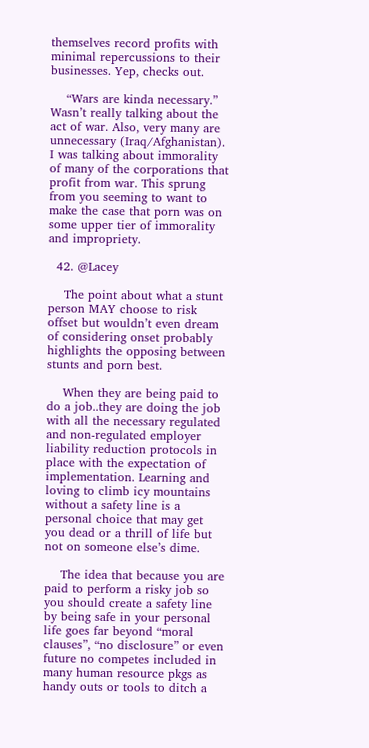themselves record profits with minimal repercussions to their businesses. Yep, checks out.

    “Wars are kinda necessary.” Wasn’t really talking about the act of war. Also, very many are unnecessary (Iraq/Afghanistan). I was talking about immorality of many of the corporations that profit from war. This sprung from you seeming to want to make the case that porn was on some upper tier of immorality and impropriety.

  42. @Lacey

    The point about what a stunt person MAY choose to risk offset but wouldn’t even dream of considering onset probably highlights the opposing between stunts and porn best.

    When they are being paid to do a job..they are doing the job with all the necessary regulated and non-regulated employer liability reduction protocols in place with the expectation of implementation. Learning and loving to climb icy mountains without a safety line is a personal choice that may get you dead or a thrill of life but not on someone else’s dime.

    The idea that because you are paid to perform a risky job so you should create a safety line by being safe in your personal life goes far beyond “moral clauses”, “no disclosure” or even future no competes included in many human resource pkgs as handy outs or tools to ditch a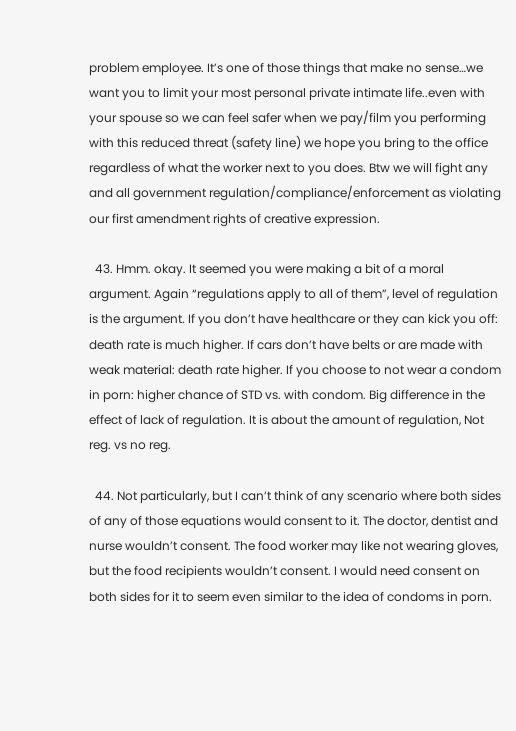problem employee. It’s one of those things that make no sense…we want you to limit your most personal private intimate life..even with your spouse so we can feel safer when we pay/film you performing with this reduced threat (safety line) we hope you bring to the office regardless of what the worker next to you does. Btw we will fight any and all government regulation/compliance/enforcement as violating our first amendment rights of creative expression.

  43. Hmm. okay. It seemed you were making a bit of a moral argument. Again “regulations apply to all of them”, level of regulation is the argument. If you don’t have healthcare or they can kick you off: death rate is much higher. If cars don’t have belts or are made with weak material: death rate higher. If you choose to not wear a condom in porn: higher chance of STD vs. with condom. Big difference in the effect of lack of regulation. It is about the amount of regulation, Not reg. vs no reg.

  44. Not particularly, but I can’t think of any scenario where both sides of any of those equations would consent to it. The doctor, dentist and nurse wouldn’t consent. The food worker may like not wearing gloves, but the food recipients wouldn’t consent. I would need consent on both sides for it to seem even similar to the idea of condoms in porn.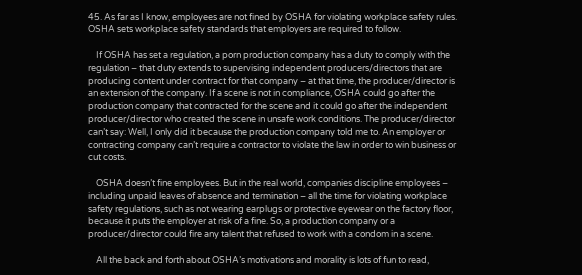45. As far as I know, employees are not fined by OSHA for violating workplace safety rules. OSHA sets workplace safety standards that employers are required to follow.

    If OSHA has set a regulation, a porn production company has a duty to comply with the regulation – that duty extends to supervising independent producers/directors that are producing content under contract for that company – at that time, the producer/director is an extension of the company. If a scene is not in compliance, OSHA could go after the production company that contracted for the scene and it could go after the independent producer/director who created the scene in unsafe work conditions. The producer/director can’t say: Well, I only did it because the production company told me to. An employer or contracting company can’t require a contractor to violate the law in order to win business or cut costs.

    OSHA doesn’t fine employees. But in the real world, companies discipline employees – including unpaid leaves of absence and termination – all the time for violating workplace safety regulations, such as not wearing earplugs or protective eyewear on the factory floor, because it puts the employer at risk of a fine. So, a production company or a producer/director could fire any talent that refused to work with a condom in a scene.

    All the back and forth about OSHA’s motivations and morality is lots of fun to read,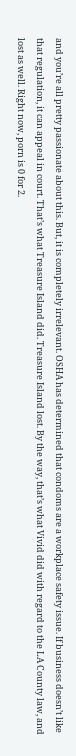and you’re all pretty passionate about this. But, it is completely irrelevant. OSHA has determined that condoms are a workplace safety issue. If business doesn’t like that regulation, it can appeal in court. That’s what Treasure Island did. Treasure Island lost. By the way, that’s what Vivid did with regard to the LA County law, and lost as well. Right now, porn is 0 for 2.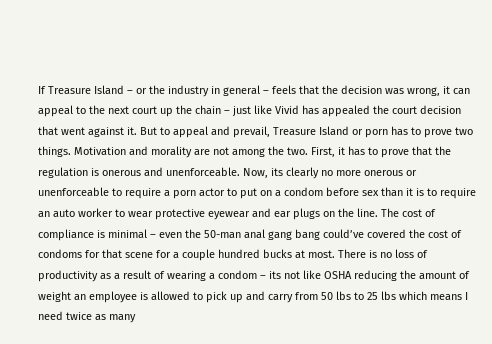If Treasure Island – or the industry in general – feels that the decision was wrong, it can appeal to the next court up the chain – just like Vivid has appealed the court decision that went against it. But to appeal and prevail, Treasure Island or porn has to prove two things. Motivation and morality are not among the two. First, it has to prove that the regulation is onerous and unenforceable. Now, its clearly no more onerous or unenforceable to require a porn actor to put on a condom before sex than it is to require an auto worker to wear protective eyewear and ear plugs on the line. The cost of compliance is minimal – even the 50-man anal gang bang could’ve covered the cost of condoms for that scene for a couple hundred bucks at most. There is no loss of productivity as a result of wearing a condom – its not like OSHA reducing the amount of weight an employee is allowed to pick up and carry from 50 lbs to 25 lbs which means I need twice as many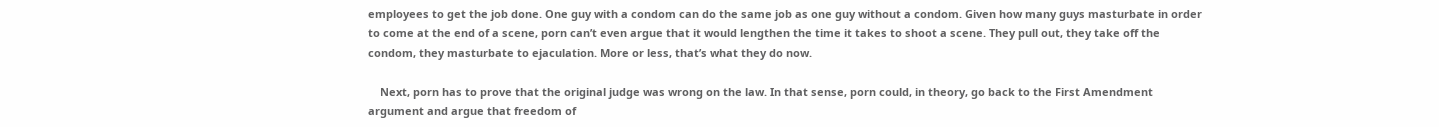employees to get the job done. One guy with a condom can do the same job as one guy without a condom. Given how many guys masturbate in order to come at the end of a scene, porn can’t even argue that it would lengthen the time it takes to shoot a scene. They pull out, they take off the condom, they masturbate to ejaculation. More or less, that’s what they do now.

    Next, porn has to prove that the original judge was wrong on the law. In that sense, porn could, in theory, go back to the First Amendment argument and argue that freedom of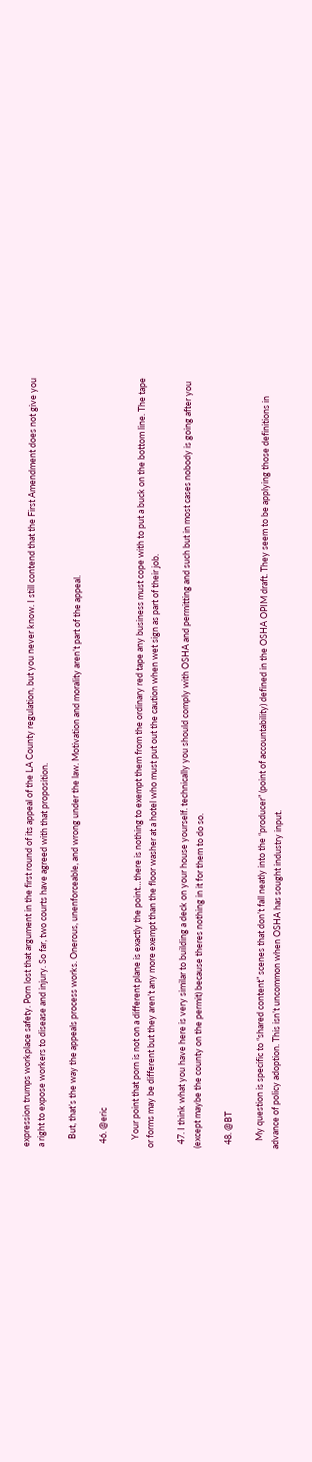expression trumps workplace safety. Porn lost that argument in the first round of its appeal of the LA County regulation, but you never know. I still contend that the First Amendment does not give you a right to expose workers to disease and injury. So far, two courts have agreed with that proposition.

    But, that’s the way the appeals process works. Onerous, unenforceable, and wrong under the law. Motivation and morality aren’t part of the appeal.

  46. @eric

    Your point that porn is not on a different plane is exactly the point…there is nothing to exempt them from the ordinary red tape any business must cope with to put a buck on the bottom line. The tape or forms may be different but they aren’t any more exempt than the floor washer at a hotel who must put out the caution when wet sign as part of their job.

  47. I think what you have here is very similar to building a deck on your house yourself. technically you should comply with OSHA and permitting and such but in most cases nobody is going after you (except maybe the county on the permit) because theres nothing in it for them to do so.

  48. @BT

    My question is specific to “shared content” scenes that don’t fall neatly into the “producer” (point of accountability) defined in the OSHA OPIM draft. They seem to be applying those definitions in advance of policy adoption. This isn’t uncommon when OSHA has sought industry input.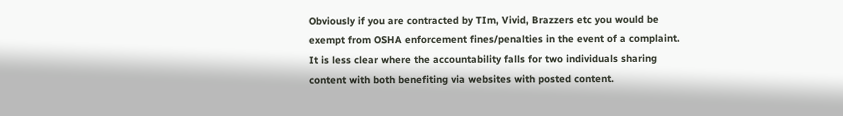Obviously if you are contracted by TIm, Vivid, Brazzers etc you would be exempt from OSHA enforcement fines/penalties in the event of a complaint. It is less clear where the accountability falls for two individuals sharing content with both benefiting via websites with posted content.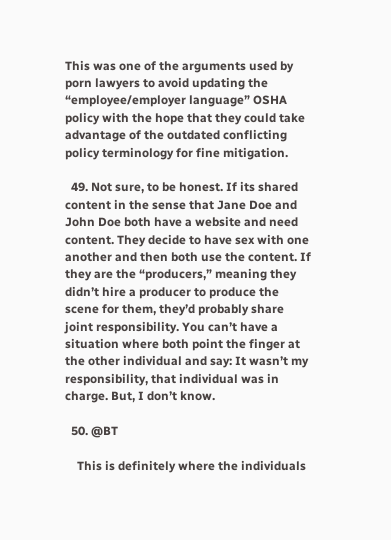This was one of the arguments used by porn lawyers to avoid updating the “employee/employer language” OSHA policy with the hope that they could take advantage of the outdated conflicting policy terminology for fine mitigation.

  49. Not sure, to be honest. If its shared content in the sense that Jane Doe and John Doe both have a website and need content. They decide to have sex with one another and then both use the content. If they are the “producers,” meaning they didn’t hire a producer to produce the scene for them, they’d probably share joint responsibility. You can’t have a situation where both point the finger at the other individual and say: It wasn’t my responsibility, that individual was in charge. But, I don’t know.

  50. @BT

    This is definitely where the individuals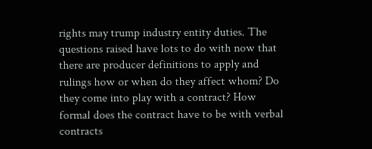rights may trump industry entity duties. The questions raised have lots to do with now that there are producer definitions to apply and rulings how or when do they affect whom? Do they come into play with a contract? How formal does the contract have to be with verbal contracts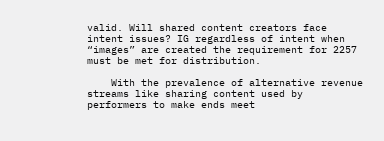valid. Will shared content creators face intent issues? IG regardless of intent when “images” are created the requirement for 2257 must be met for distribution.

    With the prevalence of alternative revenue streams like sharing content used by performers to make ends meet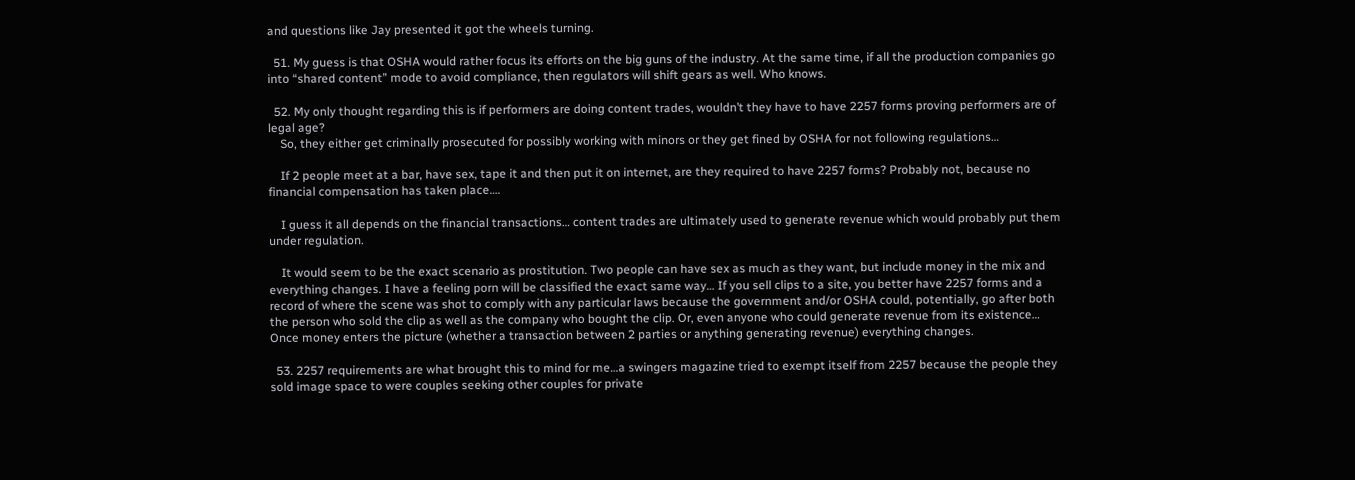and questions like Jay presented it got the wheels turning.

  51. My guess is that OSHA would rather focus its efforts on the big guns of the industry. At the same time, if all the production companies go into “shared content” mode to avoid compliance, then regulators will shift gears as well. Who knows.

  52. My only thought regarding this is if performers are doing content trades, wouldn’t they have to have 2257 forms proving performers are of legal age?
    So, they either get criminally prosecuted for possibly working with minors or they get fined by OSHA for not following regulations…

    If 2 people meet at a bar, have sex, tape it and then put it on internet, are they required to have 2257 forms? Probably not, because no financial compensation has taken place….

    I guess it all depends on the financial transactions… content trades are ultimately used to generate revenue which would probably put them under regulation.

    It would seem to be the exact scenario as prostitution. Two people can have sex as much as they want, but include money in the mix and everything changes. I have a feeling porn will be classified the exact same way… If you sell clips to a site, you better have 2257 forms and a record of where the scene was shot to comply with any particular laws because the government and/or OSHA could, potentially, go after both the person who sold the clip as well as the company who bought the clip. Or, even anyone who could generate revenue from its existence… Once money enters the picture (whether a transaction between 2 parties or anything generating revenue) everything changes.

  53. 2257 requirements are what brought this to mind for me…a swingers magazine tried to exempt itself from 2257 because the people they sold image space to were couples seeking other couples for private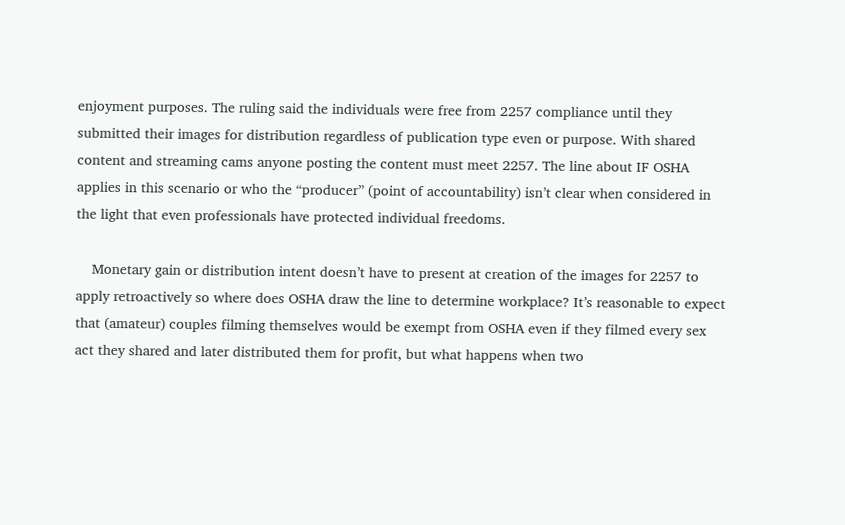enjoyment purposes. The ruling said the individuals were free from 2257 compliance until they submitted their images for distribution regardless of publication type even or purpose. With shared content and streaming cams anyone posting the content must meet 2257. The line about IF OSHA applies in this scenario or who the “producer” (point of accountability) isn’t clear when considered in the light that even professionals have protected individual freedoms.

    Monetary gain or distribution intent doesn’t have to present at creation of the images for 2257 to apply retroactively so where does OSHA draw the line to determine workplace? It’s reasonable to expect that (amateur) couples filming themselves would be exempt from OSHA even if they filmed every sex act they shared and later distributed them for profit, but what happens when two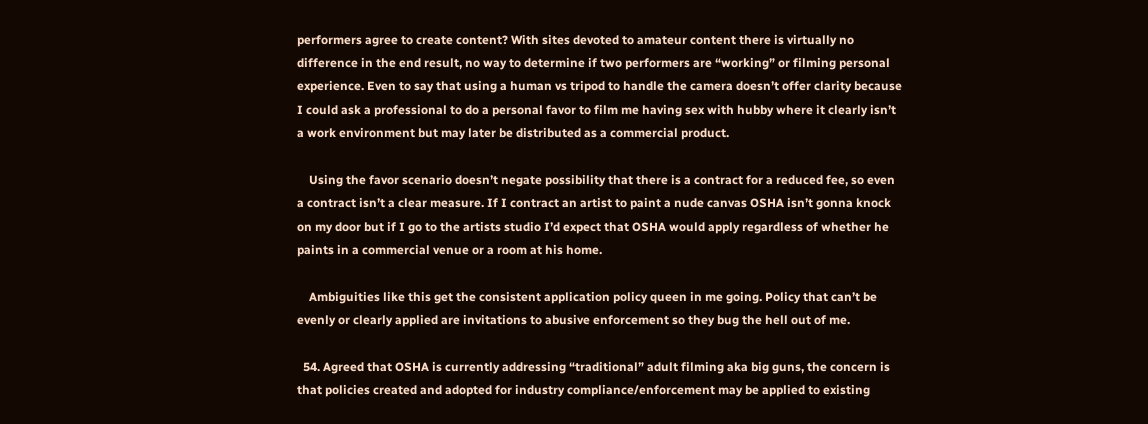performers agree to create content? With sites devoted to amateur content there is virtually no difference in the end result, no way to determine if two performers are “working” or filming personal experience. Even to say that using a human vs tripod to handle the camera doesn’t offer clarity because I could ask a professional to do a personal favor to film me having sex with hubby where it clearly isn’t a work environment but may later be distributed as a commercial product.

    Using the favor scenario doesn’t negate possibility that there is a contract for a reduced fee, so even a contract isn’t a clear measure. If I contract an artist to paint a nude canvas OSHA isn’t gonna knock on my door but if I go to the artists studio I’d expect that OSHA would apply regardless of whether he paints in a commercial venue or a room at his home.

    Ambiguities like this get the consistent application policy queen in me going. Policy that can’t be evenly or clearly applied are invitations to abusive enforcement so they bug the hell out of me.

  54. Agreed that OSHA is currently addressing “traditional” adult filming aka big guns, the concern is that policies created and adopted for industry compliance/enforcement may be applied to existing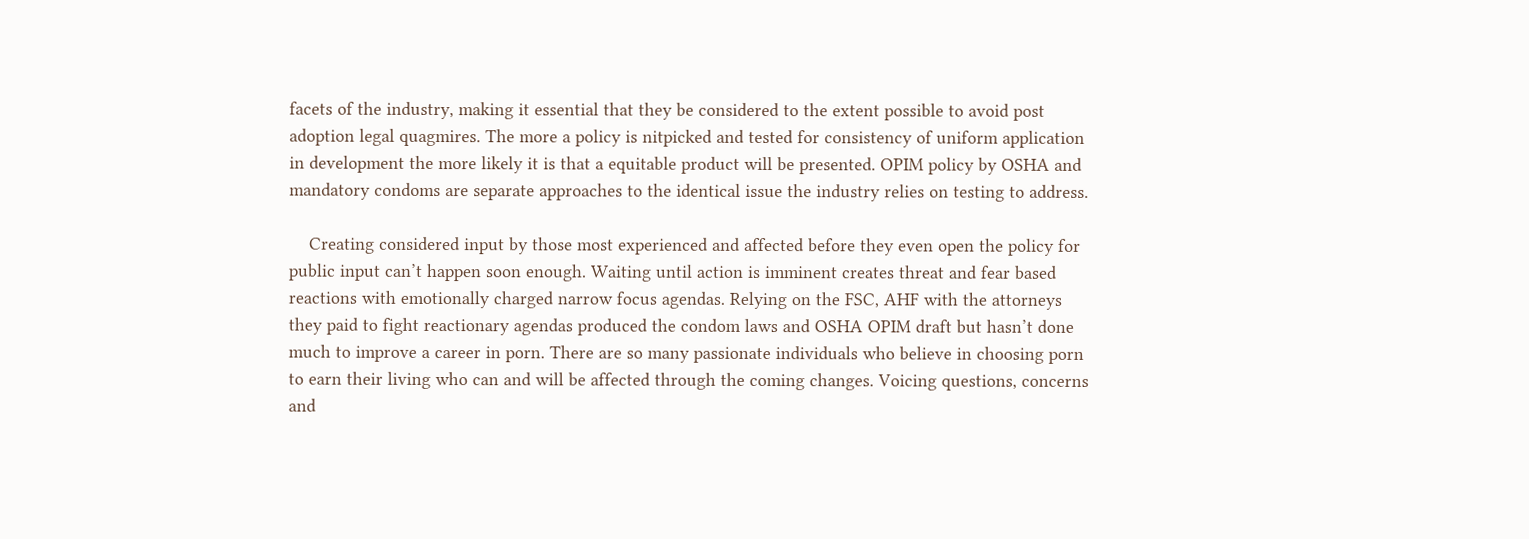facets of the industry, making it essential that they be considered to the extent possible to avoid post adoption legal quagmires. The more a policy is nitpicked and tested for consistency of uniform application in development the more likely it is that a equitable product will be presented. OPIM policy by OSHA and mandatory condoms are separate approaches to the identical issue the industry relies on testing to address.

    Creating considered input by those most experienced and affected before they even open the policy for public input can’t happen soon enough. Waiting until action is imminent creates threat and fear based reactions with emotionally charged narrow focus agendas. Relying on the FSC, AHF with the attorneys they paid to fight reactionary agendas produced the condom laws and OSHA OPIM draft but hasn’t done much to improve a career in porn. There are so many passionate individuals who believe in choosing porn to earn their living who can and will be affected through the coming changes. Voicing questions, concerns and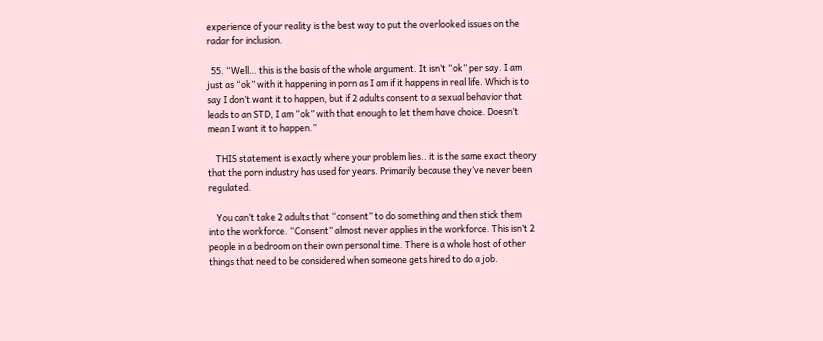experience of your reality is the best way to put the overlooked issues on the radar for inclusion.

  55. “Well… this is the basis of the whole argument. It isn’t “ok” per say. I am just as “ok” with it happening in porn as I am if it happens in real life. Which is to say I don’t want it to happen, but if 2 adults consent to a sexual behavior that leads to an STD, I am “ok” with that enough to let them have choice. Doesn’t mean I want it to happen.”

    THIS statement is exactly where your problem lies.. it is the same exact theory that the porn industry has used for years. Primarily because they’ve never been regulated.

    You can’t take 2 adults that “consent” to do something and then stick them into the workforce. “Consent” almost never applies in the workforce. This isn’t 2 people in a bedroom on their own personal time. There is a whole host of other things that need to be considered when someone gets hired to do a job.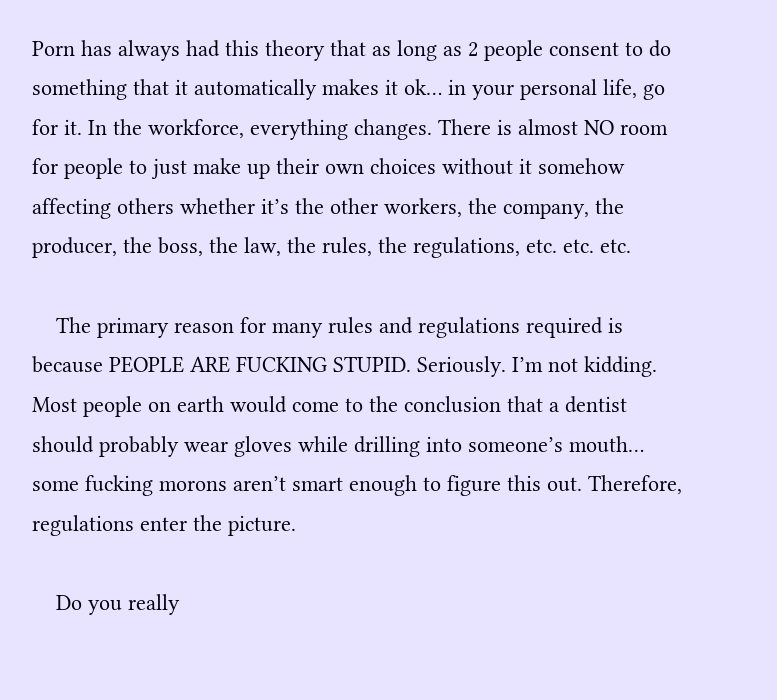Porn has always had this theory that as long as 2 people consent to do something that it automatically makes it ok… in your personal life, go for it. In the workforce, everything changes. There is almost NO room for people to just make up their own choices without it somehow affecting others whether it’s the other workers, the company, the producer, the boss, the law, the rules, the regulations, etc. etc. etc.

    The primary reason for many rules and regulations required is because PEOPLE ARE FUCKING STUPID. Seriously. I’m not kidding. Most people on earth would come to the conclusion that a dentist should probably wear gloves while drilling into someone’s mouth… some fucking morons aren’t smart enough to figure this out. Therefore, regulations enter the picture.

    Do you really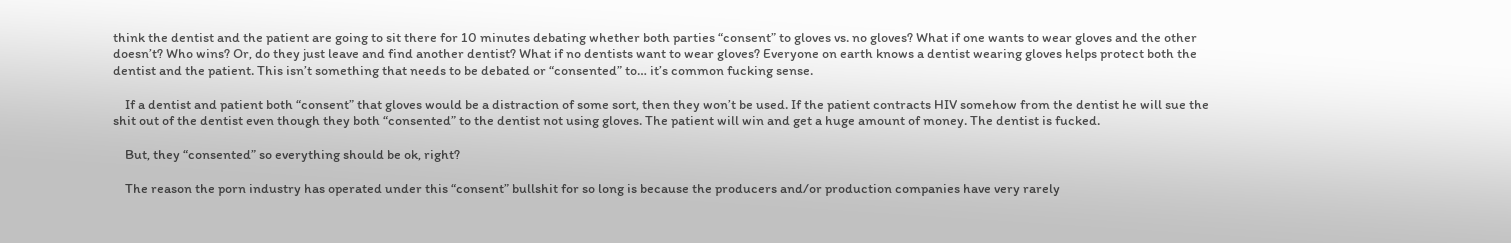think the dentist and the patient are going to sit there for 10 minutes debating whether both parties “consent” to gloves vs. no gloves? What if one wants to wear gloves and the other doesn’t? Who wins? Or, do they just leave and find another dentist? What if no dentists want to wear gloves? Everyone on earth knows a dentist wearing gloves helps protect both the dentist and the patient. This isn’t something that needs to be debated or “consented” to… it’s common fucking sense.

    If a dentist and patient both “consent” that gloves would be a distraction of some sort, then they won’t be used. If the patient contracts HIV somehow from the dentist he will sue the shit out of the dentist even though they both “consented” to the dentist not using gloves. The patient will win and get a huge amount of money. The dentist is fucked.

    But, they “consented” so everything should be ok, right?

    The reason the porn industry has operated under this “consent” bullshit for so long is because the producers and/or production companies have very rarely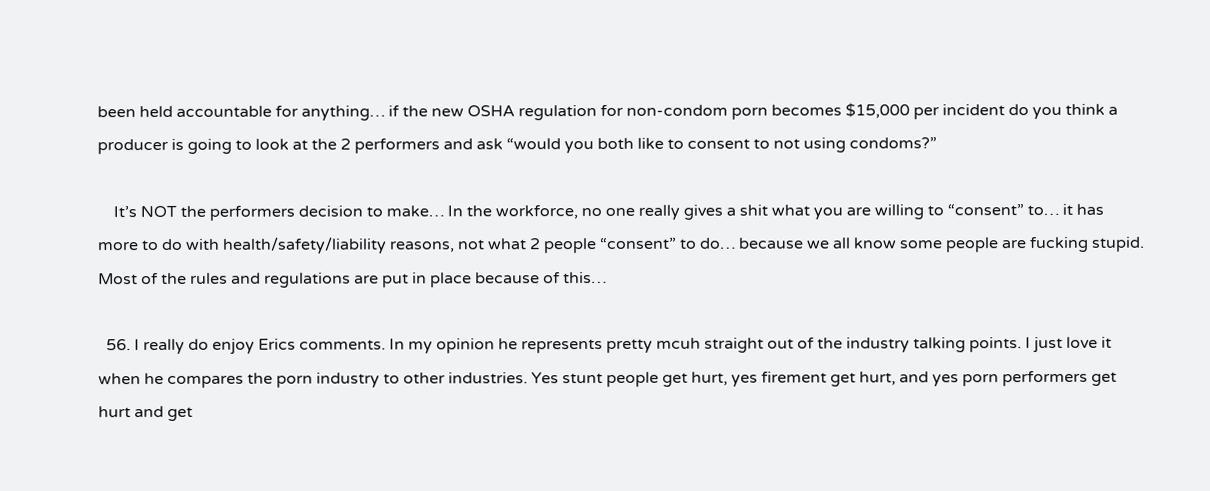been held accountable for anything… if the new OSHA regulation for non-condom porn becomes $15,000 per incident do you think a producer is going to look at the 2 performers and ask “would you both like to consent to not using condoms?”

    It’s NOT the performers decision to make… In the workforce, no one really gives a shit what you are willing to “consent” to… it has more to do with health/safety/liability reasons, not what 2 people “consent” to do… because we all know some people are fucking stupid. Most of the rules and regulations are put in place because of this…

  56. I really do enjoy Erics comments. In my opinion he represents pretty mcuh straight out of the industry talking points. I just love it when he compares the porn industry to other industries. Yes stunt people get hurt, yes firement get hurt, and yes porn performers get hurt and get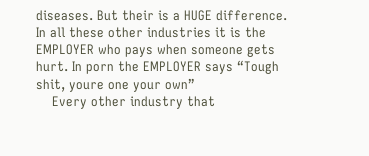diseases. But their is a HUGE difference. In all these other industries it is the EMPLOYER who pays when someone gets hurt. In porn the EMPLOYER says “Tough shit, youre one your own”
    Every other industry that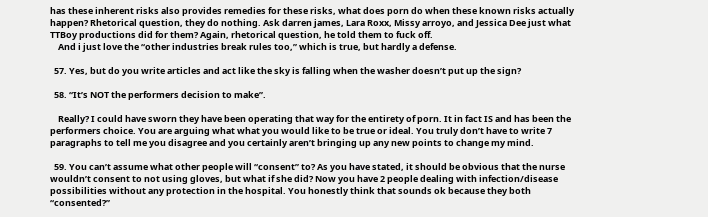has these inherent risks also provides remedies for these risks, what does porn do when these known risks actually happen? Rhetorical question, they do nothing. Ask darren james, Lara Roxx, Missy arroyo, and Jessica Dee just what TTBoy productions did for them? Again, rhetorical question, he told them to fuck off.
    And i just love the “other industries break rules too,” which is true, but hardly a defense.

  57. Yes, but do you write articles and act like the sky is falling when the washer doesn’t put up the sign?

  58. “It’s NOT the performers decision to make”.

    Really? I could have sworn they have been operating that way for the entirety of porn. It in fact IS and has been the performers choice. You are arguing what what you would like to be true or ideal. You truly don’t have to write 7 paragraphs to tell me you disagree and you certainly aren’t bringing up any new points to change my mind.

  59. You can’t assume what other people will “consent” to? As you have stated, it should be obvious that the nurse wouldn’t consent to not using gloves, but what if she did? Now you have 2 people dealing with infection/disease possibilities without any protection in the hospital. You honestly think that sounds ok because they both “consented?”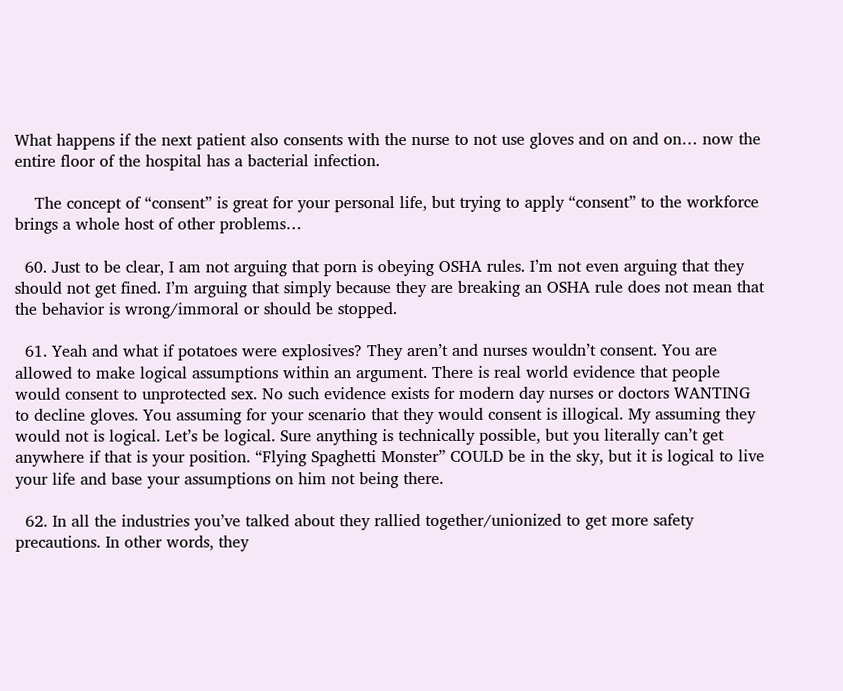What happens if the next patient also consents with the nurse to not use gloves and on and on… now the entire floor of the hospital has a bacterial infection.

    The concept of “consent” is great for your personal life, but trying to apply “consent” to the workforce brings a whole host of other problems…

  60. Just to be clear, I am not arguing that porn is obeying OSHA rules. I’m not even arguing that they should not get fined. I’m arguing that simply because they are breaking an OSHA rule does not mean that the behavior is wrong/immoral or should be stopped.

  61. Yeah and what if potatoes were explosives? They aren’t and nurses wouldn’t consent. You are allowed to make logical assumptions within an argument. There is real world evidence that people would consent to unprotected sex. No such evidence exists for modern day nurses or doctors WANTING to decline gloves. You assuming for your scenario that they would consent is illogical. My assuming they would not is logical. Let’s be logical. Sure anything is technically possible, but you literally can’t get anywhere if that is your position. “Flying Spaghetti Monster” COULD be in the sky, but it is logical to live your life and base your assumptions on him not being there.

  62. In all the industries you’ve talked about they rallied together/unionized to get more safety precautions. In other words, they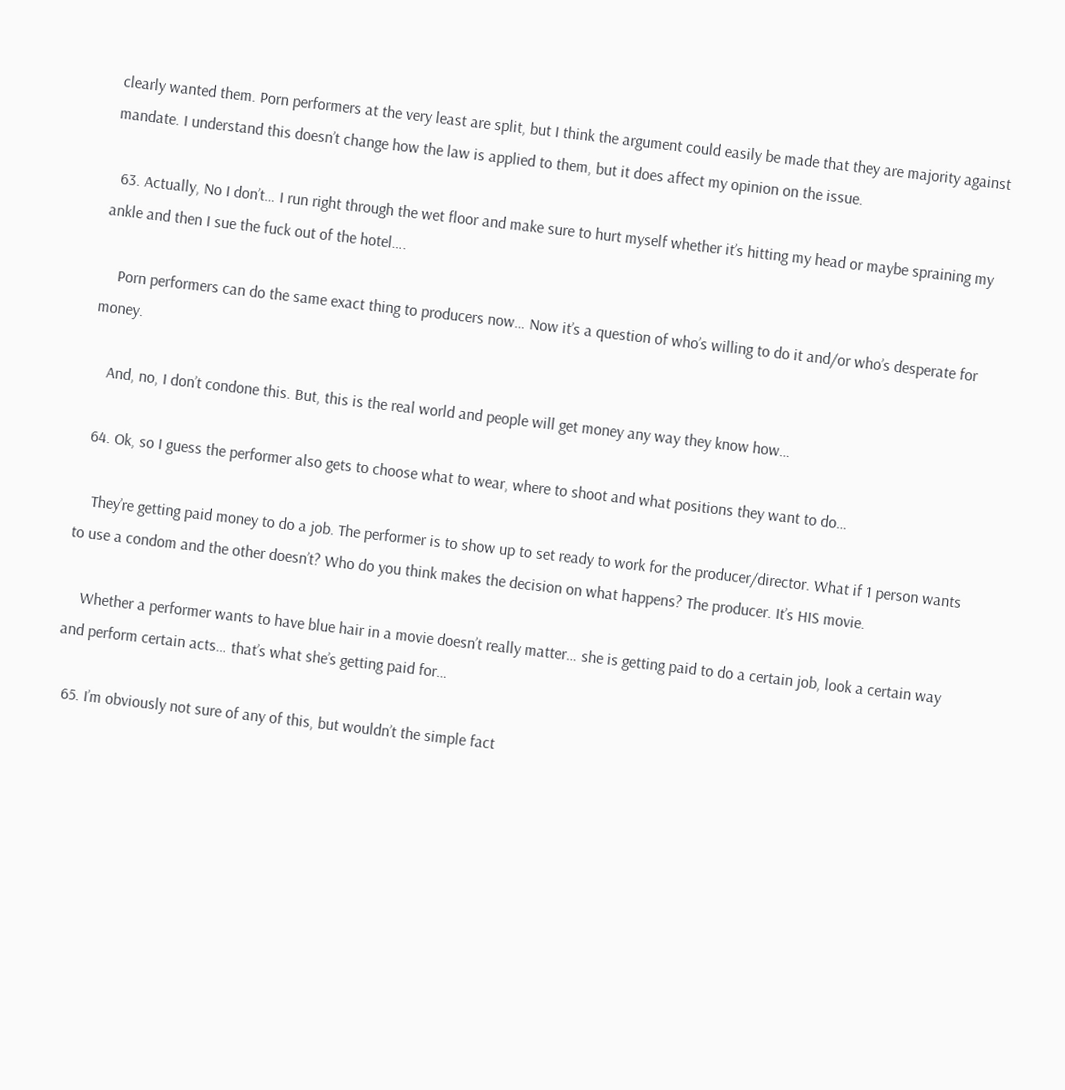clearly wanted them. Porn performers at the very least are split, but I think the argument could easily be made that they are majority against mandate. I understand this doesn’t change how the law is applied to them, but it does affect my opinion on the issue.

  63. Actually, No I don’t… I run right through the wet floor and make sure to hurt myself whether it’s hitting my head or maybe spraining my ankle and then I sue the fuck out of the hotel….

    Porn performers can do the same exact thing to producers now… Now it’s a question of who’s willing to do it and/or who’s desperate for money.

    And, no, I don’t condone this. But, this is the real world and people will get money any way they know how…

  64. Ok, so I guess the performer also gets to choose what to wear, where to shoot and what positions they want to do…

    They’re getting paid money to do a job. The performer is to show up to set ready to work for the producer/director. What if 1 person wants to use a condom and the other doesn’t? Who do you think makes the decision on what happens? The producer. It’s HIS movie.

    Whether a performer wants to have blue hair in a movie doesn’t really matter… she is getting paid to do a certain job, look a certain way and perform certain acts… that’s what she’s getting paid for…

  65. I’m obviously not sure of any of this, but wouldn’t the simple fact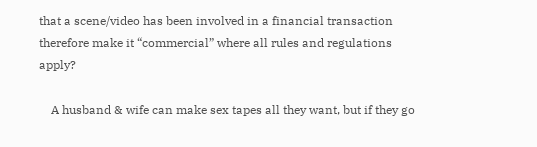that a scene/video has been involved in a financial transaction therefore make it “commercial” where all rules and regulations apply?

    A husband & wife can make sex tapes all they want, but if they go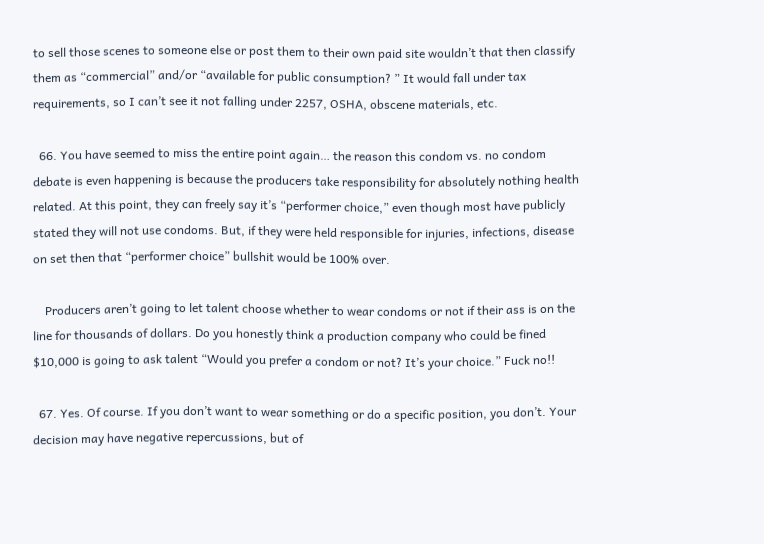to sell those scenes to someone else or post them to their own paid site wouldn’t that then classify them as “commercial” and/or “available for public consumption? ” It would fall under tax requirements, so I can’t see it not falling under 2257, OSHA, obscene materials, etc.

  66. You have seemed to miss the entire point again… the reason this condom vs. no condom debate is even happening is because the producers take responsibility for absolutely nothing health related. At this point, they can freely say it’s “performer choice,” even though most have publicly stated they will not use condoms. But, if they were held responsible for injuries, infections, disease on set then that “performer choice” bullshit would be 100% over.

    Producers aren’t going to let talent choose whether to wear condoms or not if their ass is on the line for thousands of dollars. Do you honestly think a production company who could be fined $10,000 is going to ask talent “Would you prefer a condom or not? It’s your choice.” Fuck no!!

  67. Yes. Of course. If you don’t want to wear something or do a specific position, you don’t. Your decision may have negative repercussions, but of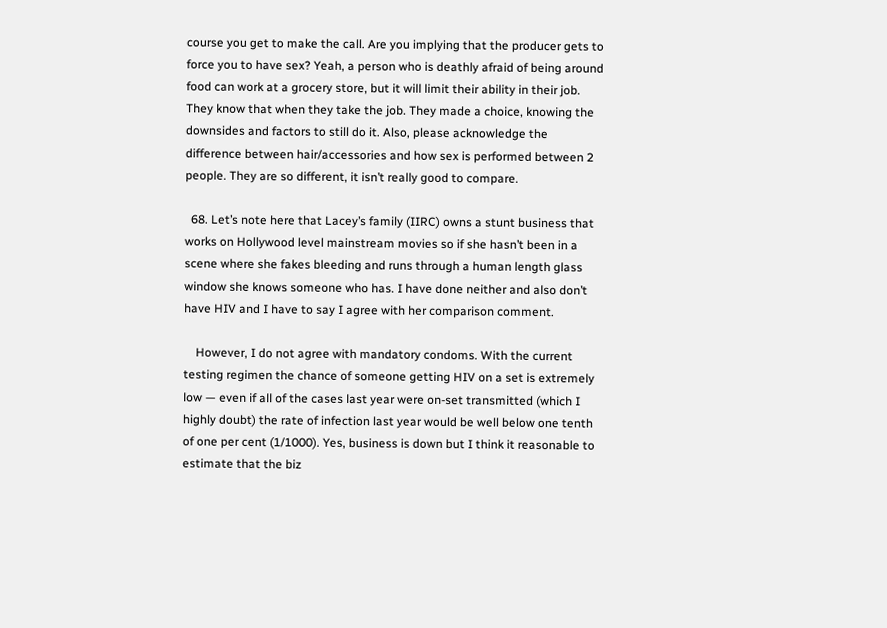course you get to make the call. Are you implying that the producer gets to force you to have sex? Yeah, a person who is deathly afraid of being around food can work at a grocery store, but it will limit their ability in their job. They know that when they take the job. They made a choice, knowing the downsides and factors to still do it. Also, please acknowledge the difference between hair/accessories and how sex is performed between 2 people. They are so different, it isn’t really good to compare.

  68. Let’s note here that Lacey’s family (IIRC) owns a stunt business that works on Hollywood level mainstream movies so if she hasn’t been in a scene where she fakes bleeding and runs through a human length glass window she knows someone who has. I have done neither and also don’t have HIV and I have to say I agree with her comparison comment.

    However, I do not agree with mandatory condoms. With the current testing regimen the chance of someone getting HIV on a set is extremely low — even if all of the cases last year were on-set transmitted (which I highly doubt) the rate of infection last year would be well below one tenth of one per cent (1/1000). Yes, business is down but I think it reasonable to estimate that the biz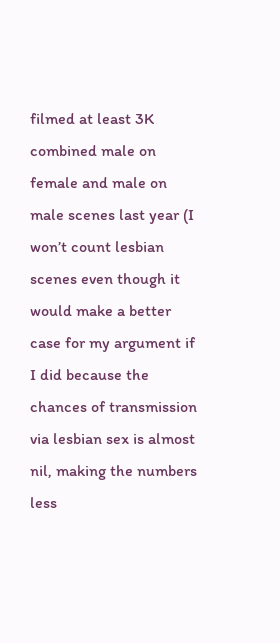filmed at least 3K combined male on female and male on male scenes last year (I won’t count lesbian scenes even though it would make a better case for my argument if I did because the chances of transmission via lesbian sex is almost nil, making the numbers less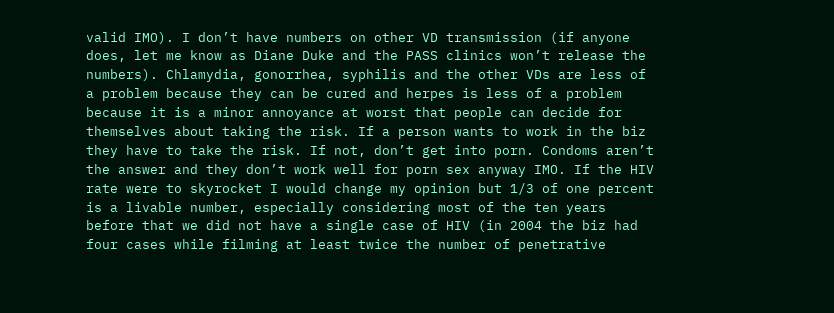valid IMO). I don’t have numbers on other VD transmission (if anyone does, let me know as Diane Duke and the PASS clinics won’t release the numbers). Chlamydia, gonorrhea, syphilis and the other VDs are less of a problem because they can be cured and herpes is less of a problem because it is a minor annoyance at worst that people can decide for themselves about taking the risk. If a person wants to work in the biz they have to take the risk. If not, don’t get into porn. Condoms aren’t the answer and they don’t work well for porn sex anyway IMO. If the HIV rate were to skyrocket I would change my opinion but 1/3 of one percent is a livable number, especially considering most of the ten years before that we did not have a single case of HIV (in 2004 the biz had four cases while filming at least twice the number of penetrative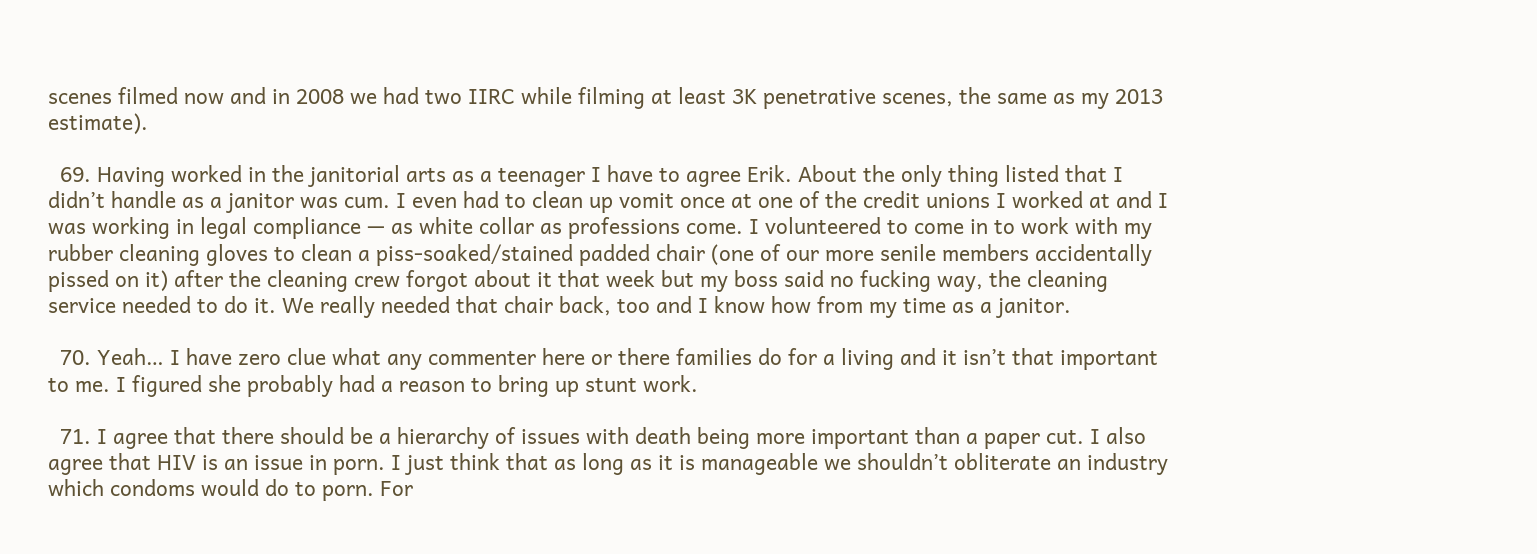scenes filmed now and in 2008 we had two IIRC while filming at least 3K penetrative scenes, the same as my 2013 estimate).

  69. Having worked in the janitorial arts as a teenager I have to agree Erik. About the only thing listed that I didn’t handle as a janitor was cum. I even had to clean up vomit once at one of the credit unions I worked at and I was working in legal compliance — as white collar as professions come. I volunteered to come in to work with my rubber cleaning gloves to clean a piss-soaked/stained padded chair (one of our more senile members accidentally pissed on it) after the cleaning crew forgot about it that week but my boss said no fucking way, the cleaning service needed to do it. We really needed that chair back, too and I know how from my time as a janitor.

  70. Yeah… I have zero clue what any commenter here or there families do for a living and it isn’t that important to me. I figured she probably had a reason to bring up stunt work.

  71. I agree that there should be a hierarchy of issues with death being more important than a paper cut. I also agree that HIV is an issue in porn. I just think that as long as it is manageable we shouldn’t obliterate an industry which condoms would do to porn. For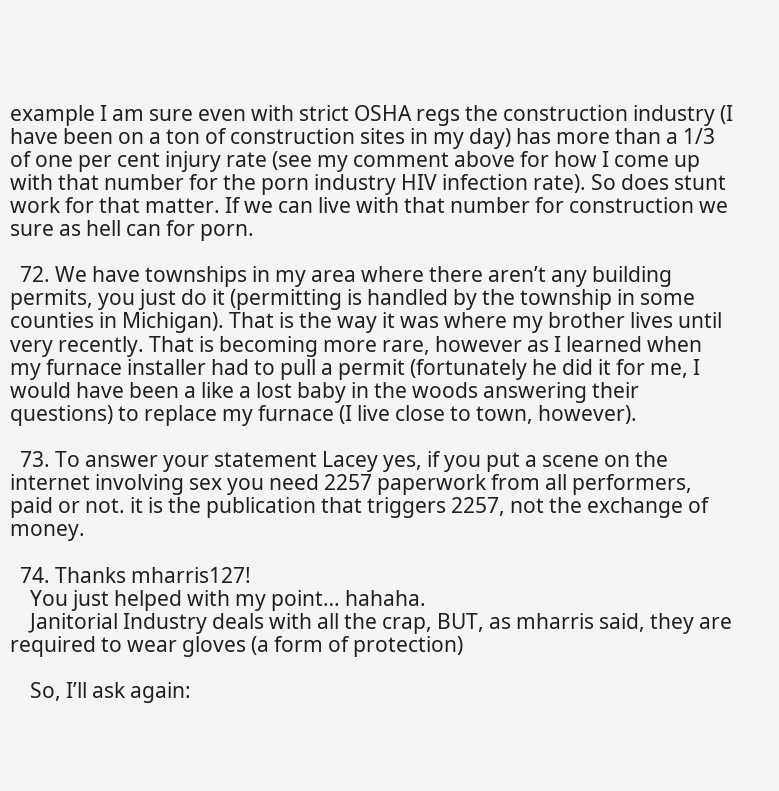example I am sure even with strict OSHA regs the construction industry (I have been on a ton of construction sites in my day) has more than a 1/3 of one per cent injury rate (see my comment above for how I come up with that number for the porn industry HIV infection rate). So does stunt work for that matter. If we can live with that number for construction we sure as hell can for porn.

  72. We have townships in my area where there aren’t any building permits, you just do it (permitting is handled by the township in some counties in Michigan). That is the way it was where my brother lives until very recently. That is becoming more rare, however as I learned when my furnace installer had to pull a permit (fortunately he did it for me, I would have been a like a lost baby in the woods answering their questions) to replace my furnace (I live close to town, however).

  73. To answer your statement Lacey yes, if you put a scene on the internet involving sex you need 2257 paperwork from all performers, paid or not. it is the publication that triggers 2257, not the exchange of money.

  74. Thanks mharris127!
    You just helped with my point… hahaha.
    Janitorial Industry deals with all the crap, BUT, as mharris said, they are required to wear gloves (a form of protection)

    So, I’ll ask again: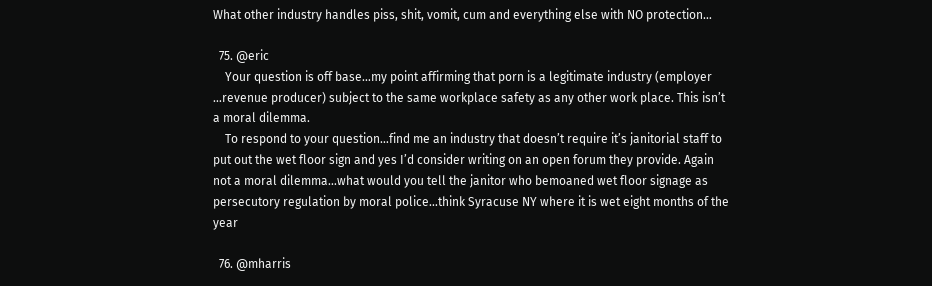What other industry handles piss, shit, vomit, cum and everything else with NO protection…

  75. @eric
    Your question is off base…my point affirming that porn is a legitimate industry (employer …revenue producer) subject to the same workplace safety as any other work place. This isn’t a moral dilemma.
    To respond to your question…find me an industry that doesn’t require it’s janitorial staff to put out the wet floor sign and yes I’d consider writing on an open forum they provide. Again not a moral dilemma…what would you tell the janitor who bemoaned wet floor signage as persecutory regulation by moral police…think Syracuse NY where it is wet eight months of the year

  76. @mharris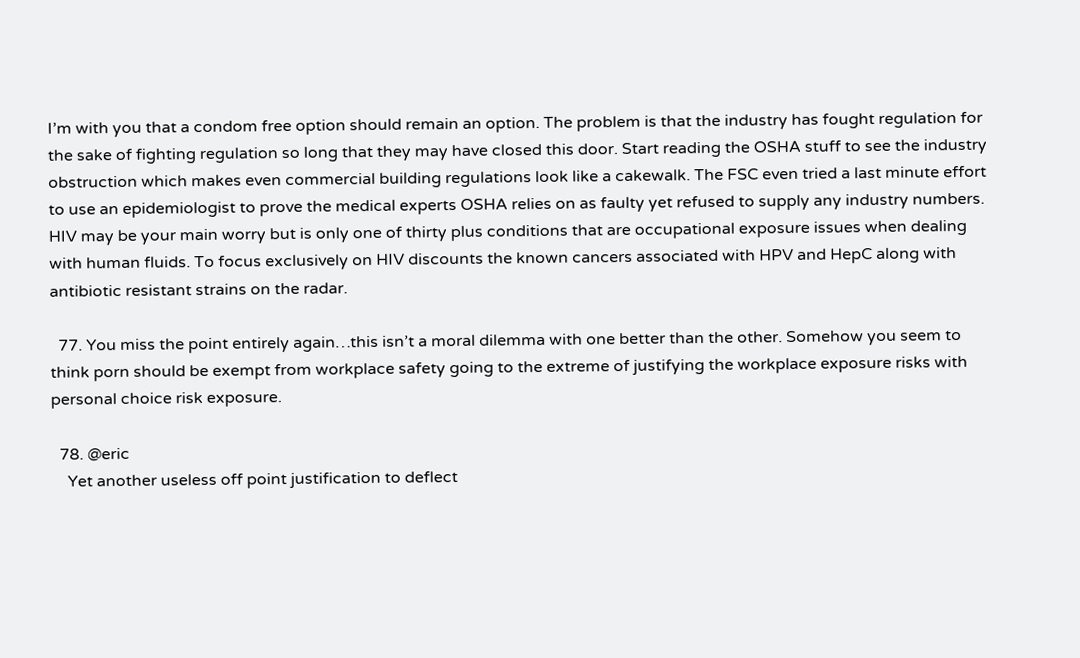I’m with you that a condom free option should remain an option. The problem is that the industry has fought regulation for the sake of fighting regulation so long that they may have closed this door. Start reading the OSHA stuff to see the industry obstruction which makes even commercial building regulations look like a cakewalk. The FSC even tried a last minute effort to use an epidemiologist to prove the medical experts OSHA relies on as faulty yet refused to supply any industry numbers. HIV may be your main worry but is only one of thirty plus conditions that are occupational exposure issues when dealing with human fluids. To focus exclusively on HIV discounts the known cancers associated with HPV and HepC along with antibiotic resistant strains on the radar.

  77. You miss the point entirely again…this isn’t a moral dilemma with one better than the other. Somehow you seem to think porn should be exempt from workplace safety going to the extreme of justifying the workplace exposure risks with personal choice risk exposure.

  78. @eric
    Yet another useless off point justification to deflect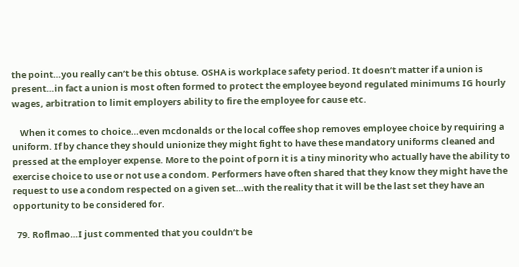the point…you really can’t be this obtuse. OSHA is workplace safety period. It doesn’t matter if a union is present…in fact a union is most often formed to protect the employee beyond regulated minimums IG hourly wages, arbitration to limit employers ability to fire the employee for cause etc.

    When it comes to choice…even mcdonalds or the local coffee shop removes employee choice by requiring a uniform. If by chance they should unionize they might fight to have these mandatory uniforms cleaned and pressed at the employer expense. More to the point of porn it is a tiny minority who actually have the ability to exercise choice to use or not use a condom. Performers have often shared that they know they might have the request to use a condom respected on a given set…with the reality that it will be the last set they have an opportunity to be considered for.

  79. Roflmao…I just commented that you couldn’t be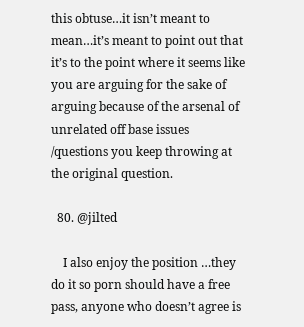this obtuse…it isn’t meant to mean…it’s meant to point out that it’s to the point where it seems like you are arguing for the sake of arguing because of the arsenal of unrelated off base issues /questions you keep throwing at the original question.

  80. @jilted

    I also enjoy the position …they do it so porn should have a free pass, anyone who doesn’t agree is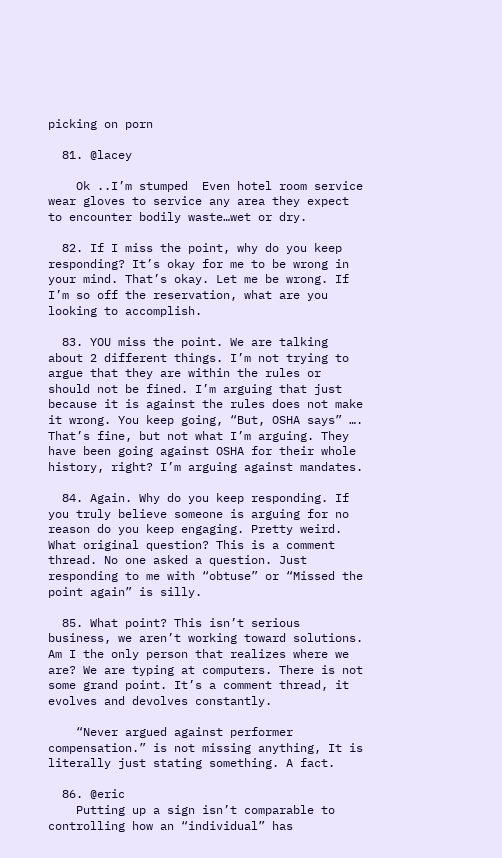picking on porn

  81. @lacey

    Ok ..I’m stumped  Even hotel room service wear gloves to service any area they expect to encounter bodily waste…wet or dry.

  82. If I miss the point, why do you keep responding? It’s okay for me to be wrong in your mind. That’s okay. Let me be wrong. If I’m so off the reservation, what are you looking to accomplish.

  83. YOU miss the point. We are talking about 2 different things. I’m not trying to argue that they are within the rules or should not be fined. I’m arguing that just because it is against the rules does not make it wrong. You keep going, “But, OSHA says” …. That’s fine, but not what I’m arguing. They have been going against OSHA for their whole history, right? I’m arguing against mandates.

  84. Again. Why do you keep responding. If you truly believe someone is arguing for no reason do you keep engaging. Pretty weird. What original question? This is a comment thread. No one asked a question. Just responding to me with “obtuse” or “Missed the point again” is silly.

  85. What point? This isn’t serious business, we aren’t working toward solutions. Am I the only person that realizes where we are? We are typing at computers. There is not some grand point. It’s a comment thread, it evolves and devolves constantly.

    “Never argued against performer compensation.” is not missing anything, It is literally just stating something. A fact.

  86. @eric
    Putting up a sign isn’t comparable to controlling how an “individual” has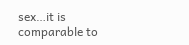sex…it is comparable to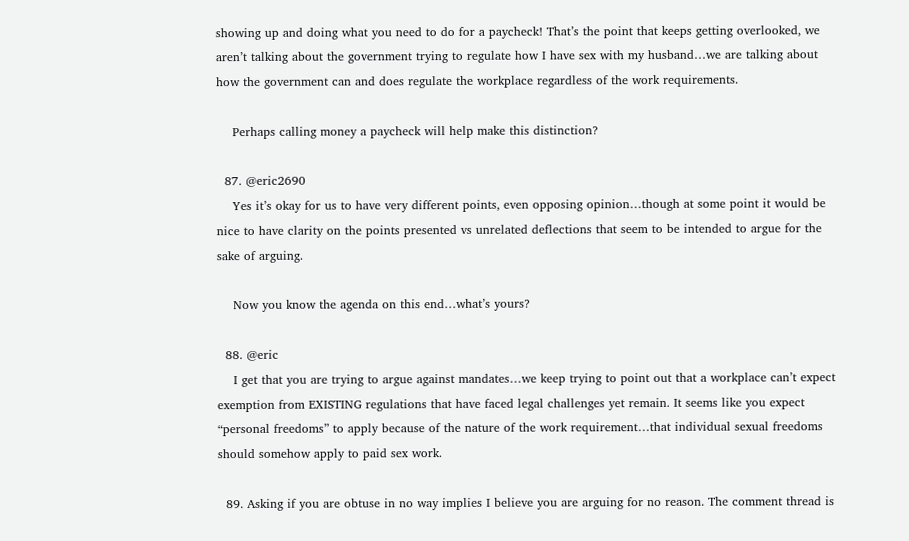showing up and doing what you need to do for a paycheck! That’s the point that keeps getting overlooked, we aren’t talking about the government trying to regulate how I have sex with my husband…we are talking about how the government can and does regulate the workplace regardless of the work requirements.

    Perhaps calling money a paycheck will help make this distinction?

  87. @eric2690
    Yes it’s okay for us to have very different points, even opposing opinion…though at some point it would be nice to have clarity on the points presented vs unrelated deflections that seem to be intended to argue for the sake of arguing.

    Now you know the agenda on this end…what’s yours?

  88. @eric
    I get that you are trying to argue against mandates…we keep trying to point out that a workplace can’t expect exemption from EXISTING regulations that have faced legal challenges yet remain. It seems like you expect “personal freedoms” to apply because of the nature of the work requirement…that individual sexual freedoms should somehow apply to paid sex work.

  89. Asking if you are obtuse in no way implies I believe you are arguing for no reason. The comment thread is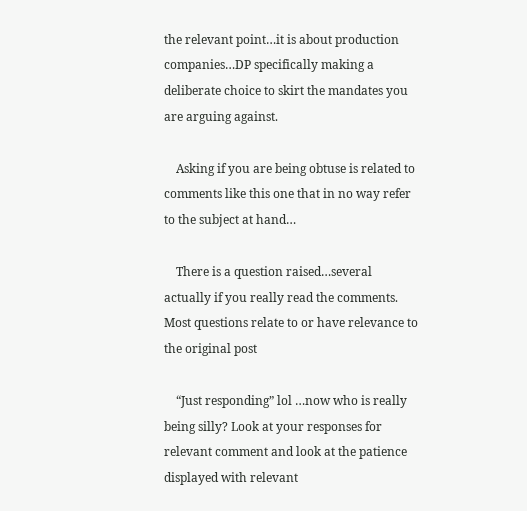the relevant point…it is about production companies…DP specifically making a deliberate choice to skirt the mandates you are arguing against.

    Asking if you are being obtuse is related to comments like this one that in no way refer to the subject at hand…

    There is a question raised…several actually if you really read the comments. Most questions relate to or have relevance to the original post

    “Just responding” lol …now who is really being silly? Look at your responses for relevant comment and look at the patience displayed with relevant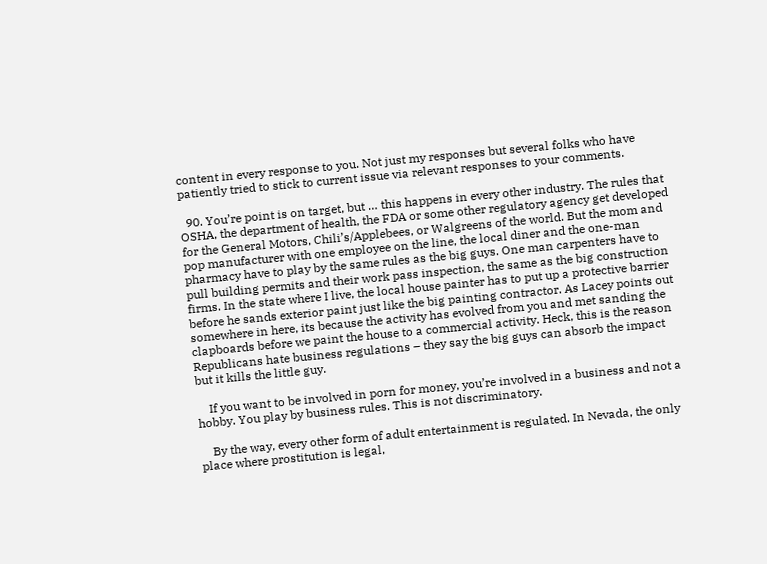content in every response to you. Not just my responses but several folks who have patiently tried to stick to current issue via relevant responses to your comments.

  90. You’re point is on target, but … this happens in every other industry. The rules that OSHA, the department of health, the FDA or some other regulatory agency get developed for the General Motors, Chili’s/Applebees, or Walgreens of the world. But the mom and pop manufacturer with one employee on the line, the local diner and the one-man pharmacy have to play by the same rules as the big guys. One man carpenters have to pull building permits and their work pass inspection, the same as the big construction firms. In the state where I live, the local house painter has to put up a protective barrier before he sands exterior paint just like the big painting contractor. As Lacey points out somewhere in here, its because the activity has evolved from you and met sanding the clapboards before we paint the house to a commercial activity. Heck, this is the reason Republicans hate business regulations – they say the big guys can absorb the impact but it kills the little guy.

    If you want to be involved in porn for money, you’re involved in a business and not a hobby. You play by business rules. This is not discriminatory.

    By the way, every other form of adult entertainment is regulated. In Nevada, the only place where prostitution is legal,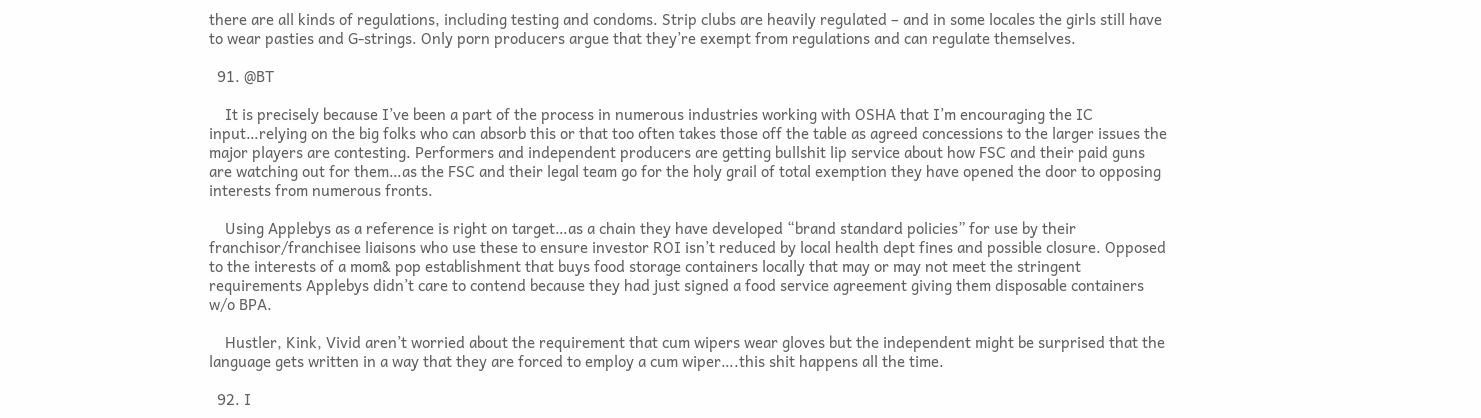there are all kinds of regulations, including testing and condoms. Strip clubs are heavily regulated – and in some locales the girls still have to wear pasties and G-strings. Only porn producers argue that they’re exempt from regulations and can regulate themselves.

  91. @BT

    It is precisely because I’ve been a part of the process in numerous industries working with OSHA that I’m encouraging the IC input…relying on the big folks who can absorb this or that too often takes those off the table as agreed concessions to the larger issues the major players are contesting. Performers and independent producers are getting bullshit lip service about how FSC and their paid guns are watching out for them…as the FSC and their legal team go for the holy grail of total exemption they have opened the door to opposing interests from numerous fronts.

    Using Applebys as a reference is right on target…as a chain they have developed “brand standard policies” for use by their franchisor/franchisee liaisons who use these to ensure investor ROI isn’t reduced by local health dept fines and possible closure. Opposed to the interests of a mom& pop establishment that buys food storage containers locally that may or may not meet the stringent requirements Applebys didn’t care to contend because they had just signed a food service agreement giving them disposable containers w/o BPA.

    Hustler, Kink, Vivid aren’t worried about the requirement that cum wipers wear gloves but the independent might be surprised that the language gets written in a way that they are forced to employ a cum wiper….this shit happens all the time.

  92. I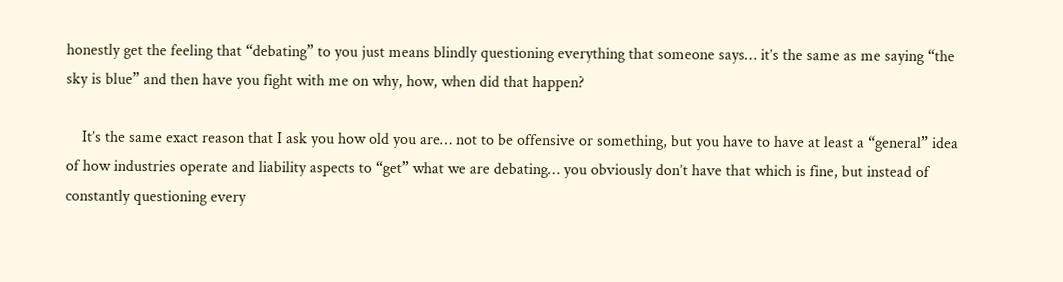honestly get the feeling that “debating” to you just means blindly questioning everything that someone says… it’s the same as me saying “the sky is blue” and then have you fight with me on why, how, when did that happen?

    It’s the same exact reason that I ask you how old you are… not to be offensive or something, but you have to have at least a “general” idea of how industries operate and liability aspects to “get” what we are debating… you obviously don’t have that which is fine, but instead of constantly questioning every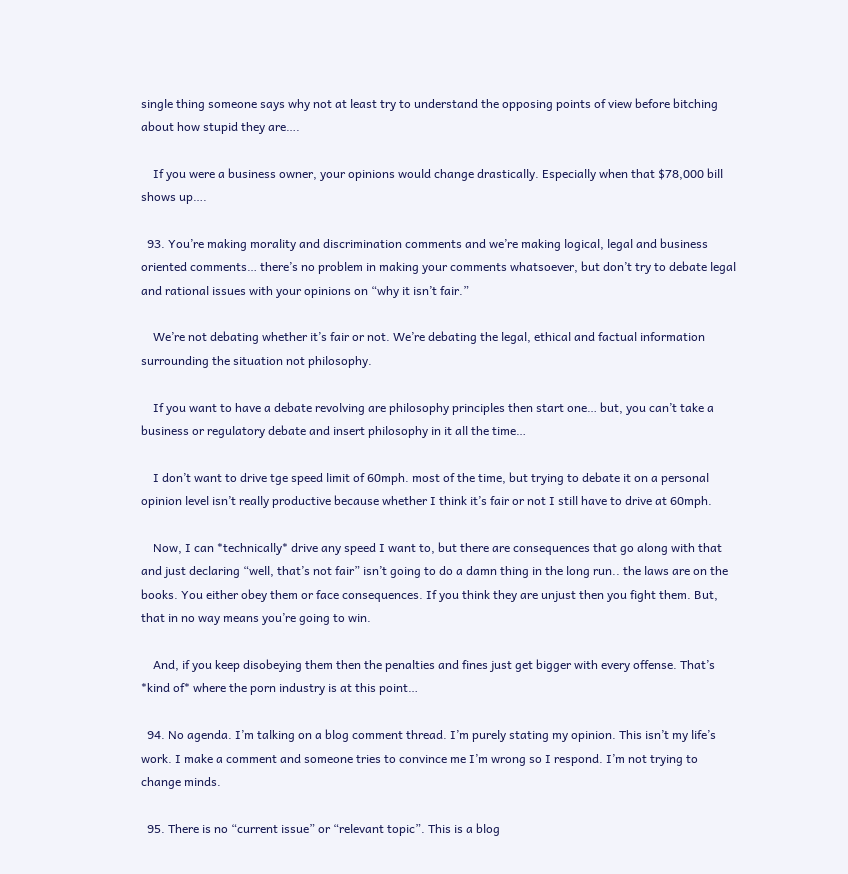single thing someone says why not at least try to understand the opposing points of view before bitching about how stupid they are….

    If you were a business owner, your opinions would change drastically. Especially when that $78,000 bill shows up….

  93. You’re making morality and discrimination comments and we’re making logical, legal and business oriented comments… there’s no problem in making your comments whatsoever, but don’t try to debate legal and rational issues with your opinions on “why it isn’t fair.”

    We’re not debating whether it’s fair or not. We’re debating the legal, ethical and factual information surrounding the situation not philosophy.

    If you want to have a debate revolving are philosophy principles then start one… but, you can’t take a business or regulatory debate and insert philosophy in it all the time…

    I don’t want to drive tge speed limit of 60mph. most of the time, but trying to debate it on a personal opinion level isn’t really productive because whether I think it’s fair or not I still have to drive at 60mph.

    Now, I can *technically* drive any speed I want to, but there are consequences that go along with that and just declaring “well, that’s not fair” isn’t going to do a damn thing in the long run.. the laws are on the books. You either obey them or face consequences. If you think they are unjust then you fight them. But, that in no way means you’re going to win.

    And, if you keep disobeying them then the penalties and fines just get bigger with every offense. That’s *kind of* where the porn industry is at this point…

  94. No agenda. I’m talking on a blog comment thread. I’m purely stating my opinion. This isn’t my life’s work. I make a comment and someone tries to convince me I’m wrong so I respond. I’m not trying to change minds.

  95. There is no “current issue” or “relevant topic”. This is a blog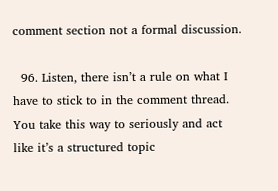comment section not a formal discussion.

  96. Listen, there isn’t a rule on what I have to stick to in the comment thread. You take this way to seriously and act like it’s a structured topic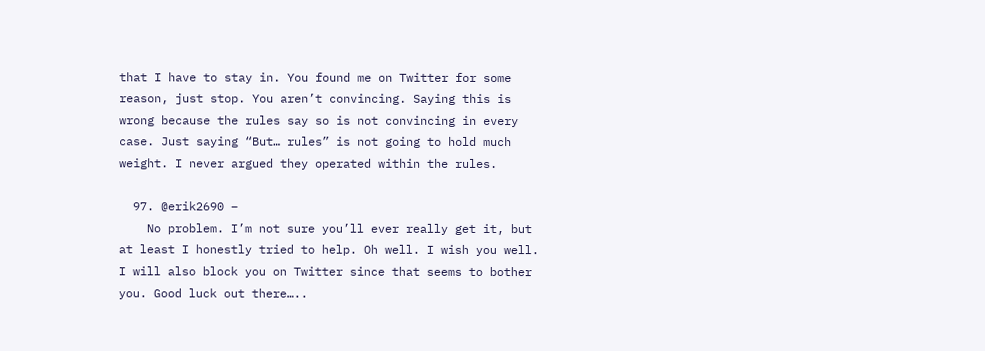that I have to stay in. You found me on Twitter for some reason, just stop. You aren’t convincing. Saying this is wrong because the rules say so is not convincing in every case. Just saying “But… rules” is not going to hold much weight. I never argued they operated within the rules.

  97. @erik2690 –
    No problem. I’m not sure you’ll ever really get it, but at least I honestly tried to help. Oh well. I wish you well. I will also block you on Twitter since that seems to bother you. Good luck out there…..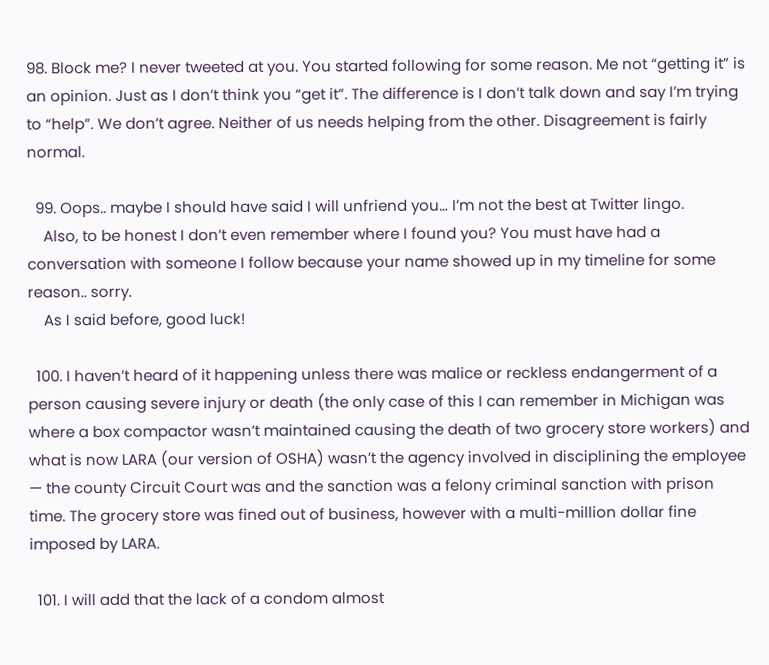98. Block me? I never tweeted at you. You started following for some reason. Me not “getting it” is an opinion. Just as I don’t think you “get it”. The difference is I don’t talk down and say I’m trying to “help”. We don’t agree. Neither of us needs helping from the other. Disagreement is fairly normal.

  99. Oops.. maybe I should have said I will unfriend you… I’m not the best at Twitter lingo.
    Also, to be honest I don’t even remember where I found you? You must have had a conversation with someone I follow because your name showed up in my timeline for some reason.. sorry.
    As I said before, good luck!

  100. I haven’t heard of it happening unless there was malice or reckless endangerment of a person causing severe injury or death (the only case of this I can remember in Michigan was where a box compactor wasn’t maintained causing the death of two grocery store workers) and what is now LARA (our version of OSHA) wasn’t the agency involved in disciplining the employee — the county Circuit Court was and the sanction was a felony criminal sanction with prison time. The grocery store was fined out of business, however with a multi-million dollar fine imposed by LARA.

  101. I will add that the lack of a condom almost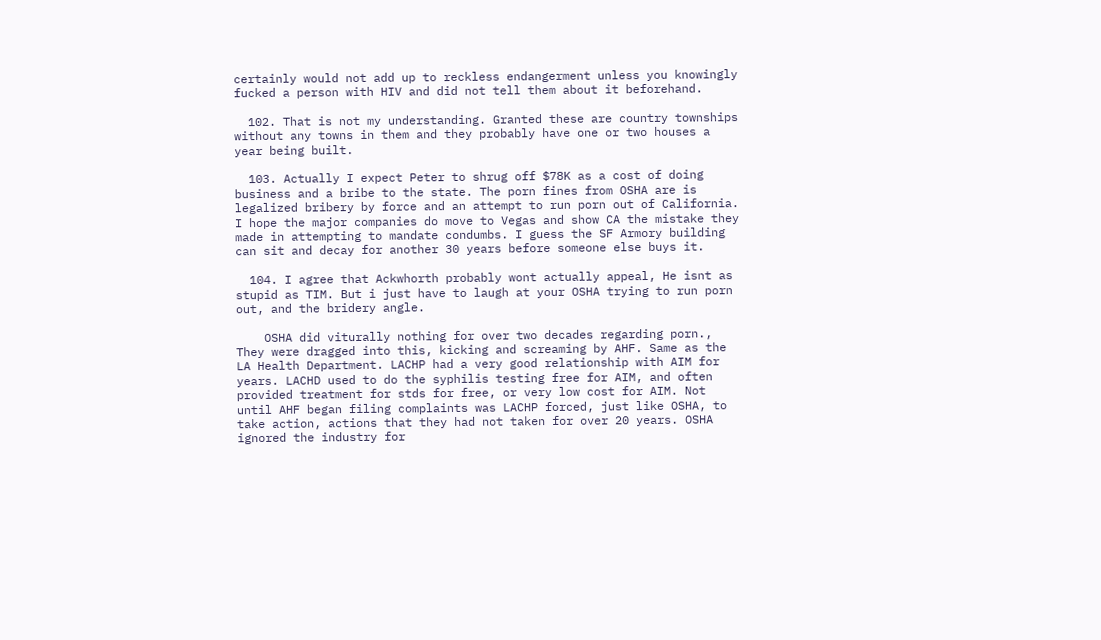certainly would not add up to reckless endangerment unless you knowingly fucked a person with HIV and did not tell them about it beforehand.

  102. That is not my understanding. Granted these are country townships without any towns in them and they probably have one or two houses a year being built.

  103. Actually I expect Peter to shrug off $78K as a cost of doing business and a bribe to the state. The porn fines from OSHA are is legalized bribery by force and an attempt to run porn out of California. I hope the major companies do move to Vegas and show CA the mistake they made in attempting to mandate condumbs. I guess the SF Armory building can sit and decay for another 30 years before someone else buys it.

  104. I agree that Ackwhorth probably wont actually appeal, He isnt as stupid as TIM. But i just have to laugh at your OSHA trying to run porn out, and the bridery angle.

    OSHA did viturally nothing for over two decades regarding porn., They were dragged into this, kicking and screaming by AHF. Same as the LA Health Department. LACHP had a very good relationship with AIM for years. LACHD used to do the syphilis testing free for AIM, and often provided treatment for stds for free, or very low cost for AIM. Not until AHF began filing complaints was LACHP forced, just like OSHA, to take action, actions that they had not taken for over 20 years. OSHA ignored the industry for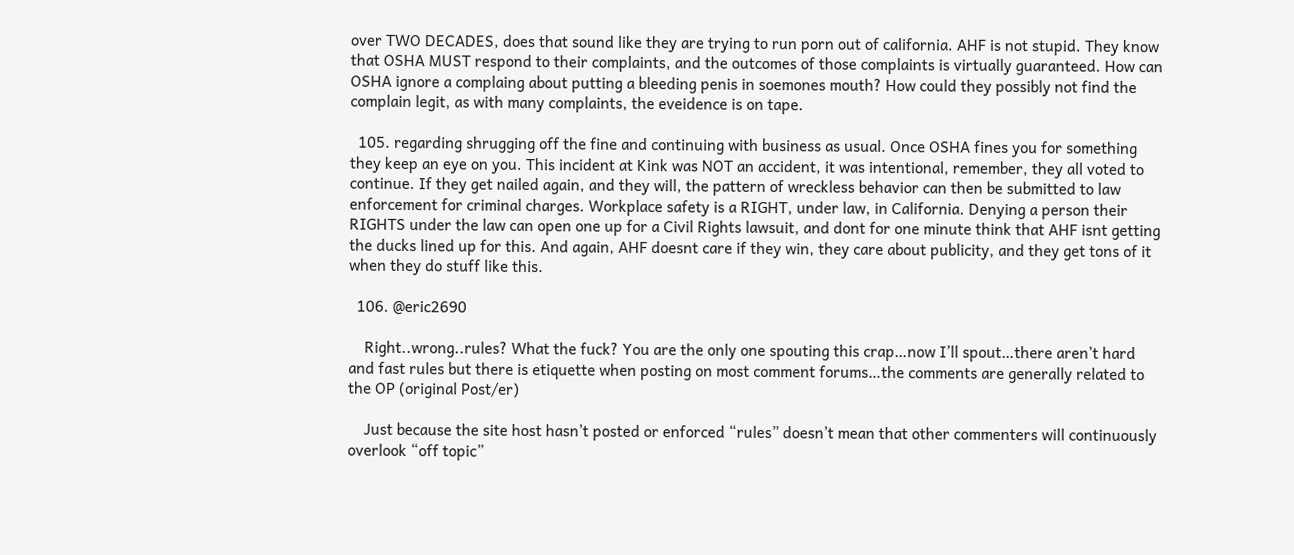over TWO DECADES, does that sound like they are trying to run porn out of california. AHF is not stupid. They know that OSHA MUST respond to their complaints, and the outcomes of those complaints is virtually guaranteed. How can OSHA ignore a complaing about putting a bleeding penis in soemones mouth? How could they possibly not find the complain legit, as with many complaints, the eveidence is on tape.

  105. regarding shrugging off the fine and continuing with business as usual. Once OSHA fines you for something they keep an eye on you. This incident at Kink was NOT an accident, it was intentional, remember, they all voted to continue. If they get nailed again, and they will, the pattern of wreckless behavior can then be submitted to law enforcement for criminal charges. Workplace safety is a RIGHT, under law, in California. Denying a person their RIGHTS under the law can open one up for a Civil Rights lawsuit, and dont for one minute think that AHF isnt getting the ducks lined up for this. And again, AHF doesnt care if they win, they care about publicity, and they get tons of it when they do stuff like this.

  106. @eric2690

    Right..wrong..rules? What the fuck? You are the only one spouting this crap…now I’ll spout…there aren’t hard and fast rules but there is etiquette when posting on most comment forums…the comments are generally related to the OP (original Post/er)

    Just because the site host hasn’t posted or enforced “rules” doesn’t mean that other commenters will continuously overlook “off topic”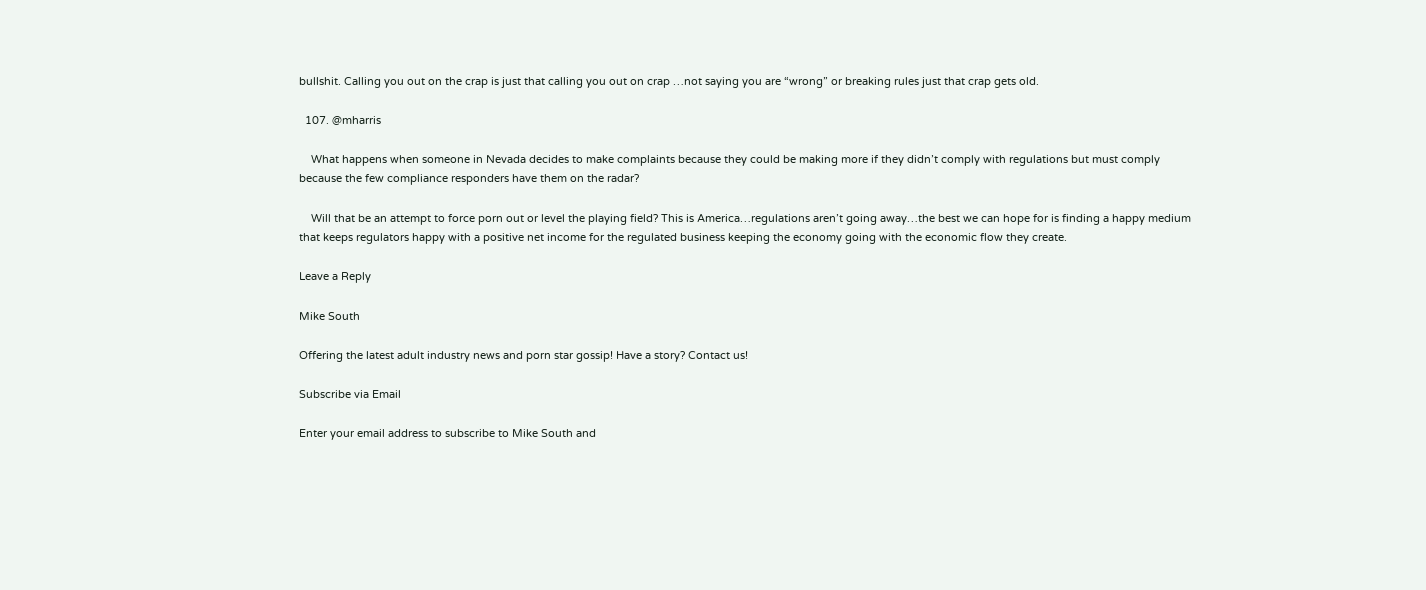bullshit. Calling you out on the crap is just that calling you out on crap …not saying you are “wrong” or breaking rules just that crap gets old.

  107. @mharris

    What happens when someone in Nevada decides to make complaints because they could be making more if they didn’t comply with regulations but must comply because the few compliance responders have them on the radar?

    Will that be an attempt to force porn out or level the playing field? This is America…regulations aren’t going away…the best we can hope for is finding a happy medium that keeps regulators happy with a positive net income for the regulated business keeping the economy going with the economic flow they create.

Leave a Reply

Mike South

Offering the latest adult industry news and porn star gossip! Have a story? Contact us!

Subscribe via Email

Enter your email address to subscribe to Mike South and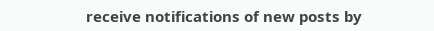receive notifications of new posts by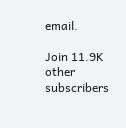email.

Join 11.9K other subscribers